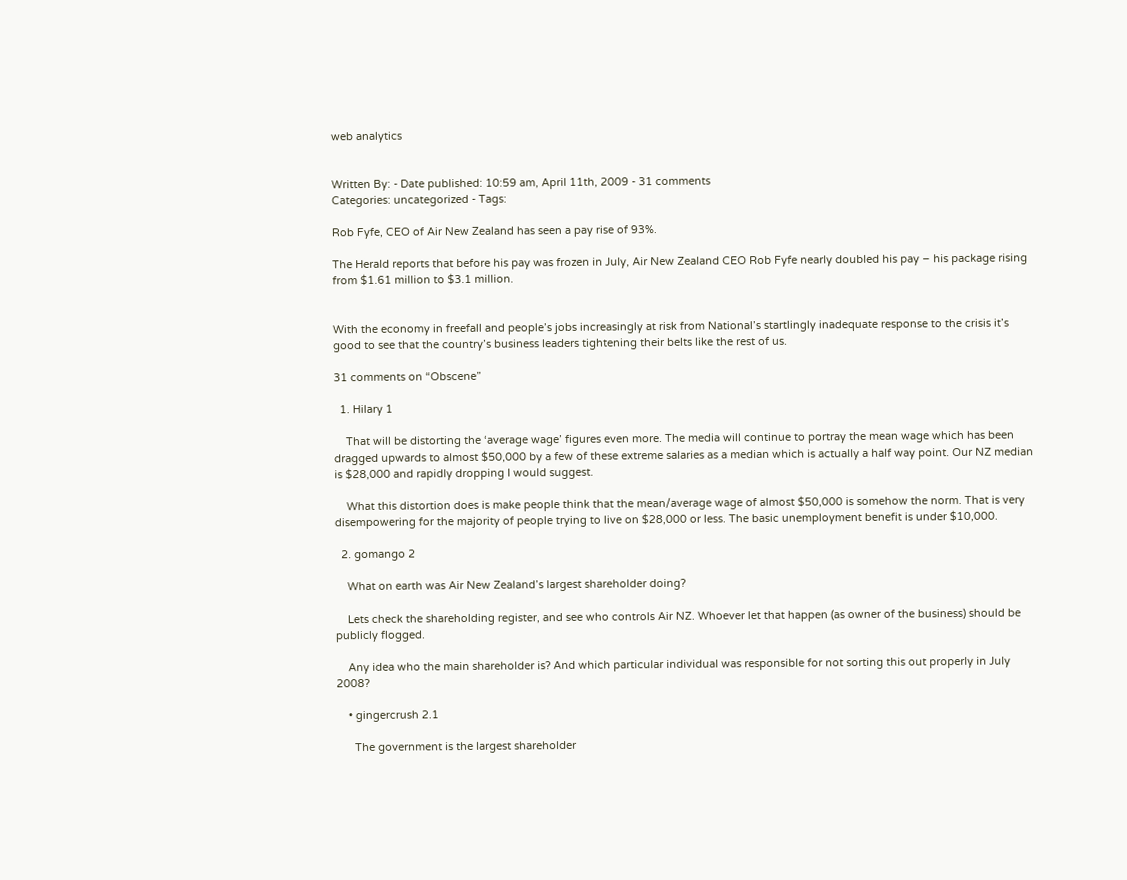web analytics


Written By: - Date published: 10:59 am, April 11th, 2009 - 31 comments
Categories: uncategorized - Tags:

Rob Fyfe, CEO of Air New Zealand has seen a pay rise of 93%.

The Herald reports that before his pay was frozen in July, Air New Zealand CEO Rob Fyfe nearly doubled his pay – his package rising from $1.61 million to $3.1 million.


With the economy in freefall and people’s jobs increasingly at risk from National’s startlingly inadequate response to the crisis it’s good to see that the country’s business leaders tightening their belts like the rest of us.

31 comments on “Obscene”

  1. Hilary 1

    That will be distorting the ‘average wage’ figures even more. The media will continue to portray the mean wage which has been dragged upwards to almost $50,000 by a few of these extreme salaries as a median which is actually a half way point. Our NZ median is $28,000 and rapidly dropping I would suggest.

    What this distortion does is make people think that the mean/average wage of almost $50,000 is somehow the norm. That is very disempowering for the majority of people trying to live on $28,000 or less. The basic unemployment benefit is under $10,000.

  2. gomango 2

    What on earth was Air New Zealand’s largest shareholder doing?

    Lets check the shareholding register, and see who controls Air NZ. Whoever let that happen (as owner of the business) should be publicly flogged.

    Any idea who the main shareholder is? And which particular individual was responsible for not sorting this out properly in July 2008?

    • gingercrush 2.1

      The government is the largest shareholder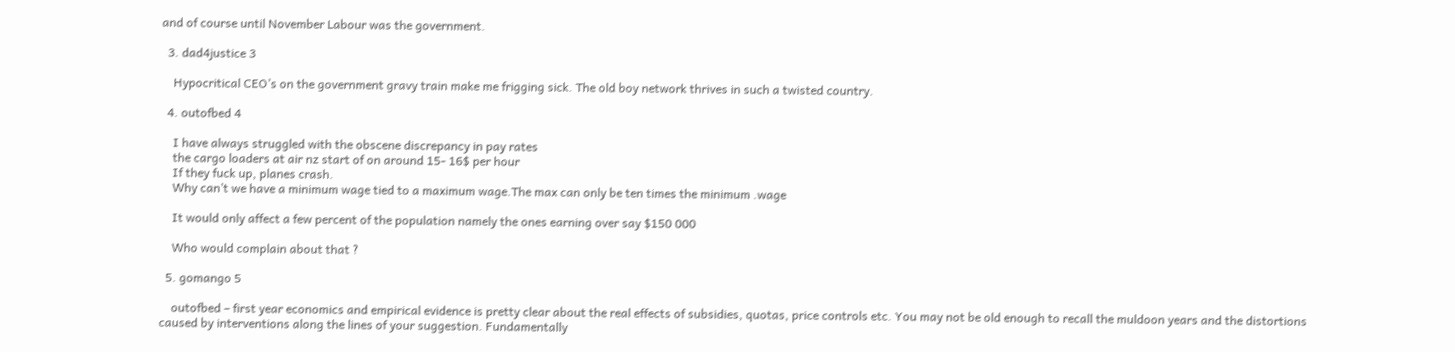and of course until November Labour was the government.

  3. dad4justice 3

    Hypocritical CEO’s on the government gravy train make me frigging sick. The old boy network thrives in such a twisted country.

  4. outofbed 4

    I have always struggled with the obscene discrepancy in pay rates
    the cargo loaders at air nz start of on around 15- 16$ per hour
    If they fuck up, planes crash.
    Why can’t we have a minimum wage tied to a maximum wage.The max can only be ten times the minimum .wage

    It would only affect a few percent of the population namely the ones earning over say $150 000

    Who would complain about that ?

  5. gomango 5

    outofbed – first year economics and empirical evidence is pretty clear about the real effects of subsidies, quotas, price controls etc. You may not be old enough to recall the muldoon years and the distortions caused by interventions along the lines of your suggestion. Fundamentally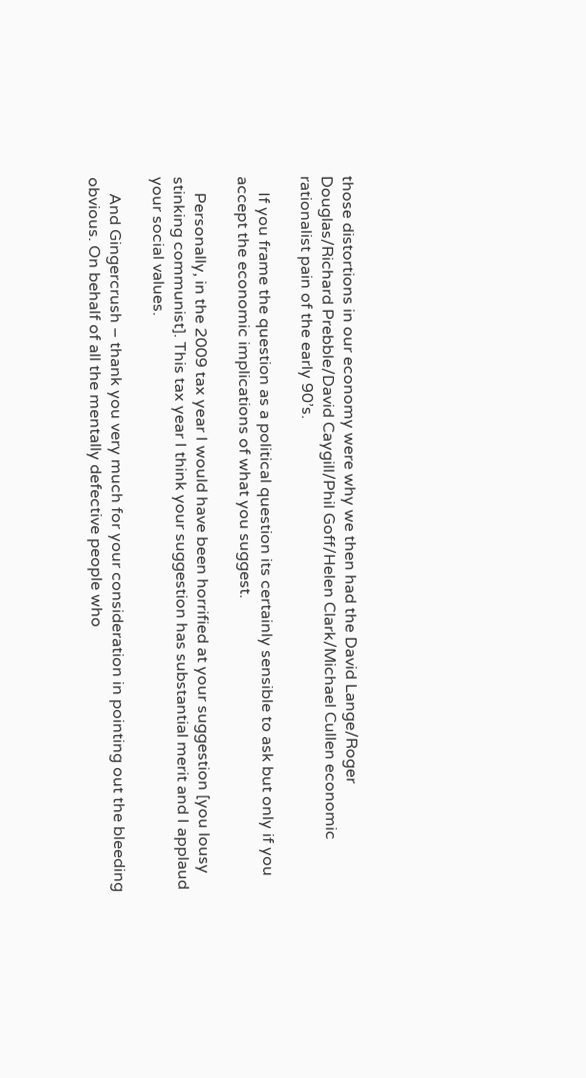those distortions in our economy were why we then had the David Lange/Roger Douglas/Richard Prebble/David Caygill/Phil Goff/Helen Clark/Michael Cullen economic rationalist pain of the early 90’s.

    If you frame the question as a political question its certainly sensible to ask but only if you accept the economic implications of what you suggest.

    Personally, in the 2009 tax year I would have been horrified at your suggestion [you lousy stinking communist]. This tax year I think your suggestion has substantial merit and I applaud your social values.

    And Gingercrush – thank you very much for your consideration in pointing out the bleeding obvious. On behalf of all the mentally defective people who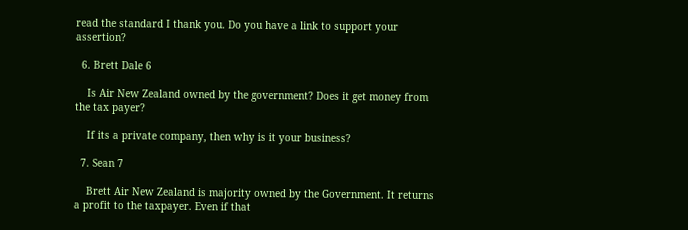read the standard I thank you. Do you have a link to support your assertion?

  6. Brett Dale 6

    Is Air New Zealand owned by the government? Does it get money from the tax payer?

    If its a private company, then why is it your business?

  7. Sean 7

    Brett Air New Zealand is majority owned by the Government. It returns a profit to the taxpayer. Even if that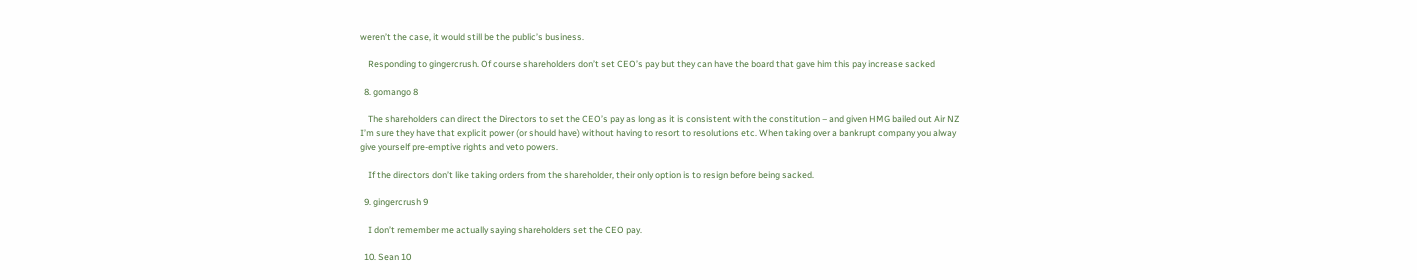weren’t the case, it would still be the public’s business.

    Responding to gingercrush. Of course shareholders don’t set CEO’s pay but they can have the board that gave him this pay increase sacked

  8. gomango 8

    The shareholders can direct the Directors to set the CEO’s pay as long as it is consistent with the constitution – and given HMG bailed out Air NZ I’m sure they have that explicit power (or should have) without having to resort to resolutions etc. When taking over a bankrupt company you alway give yourself pre-emptive rights and veto powers.

    If the directors don’t like taking orders from the shareholder, their only option is to resign before being sacked.

  9. gingercrush 9

    I don’t remember me actually saying shareholders set the CEO pay.

  10. Sean 10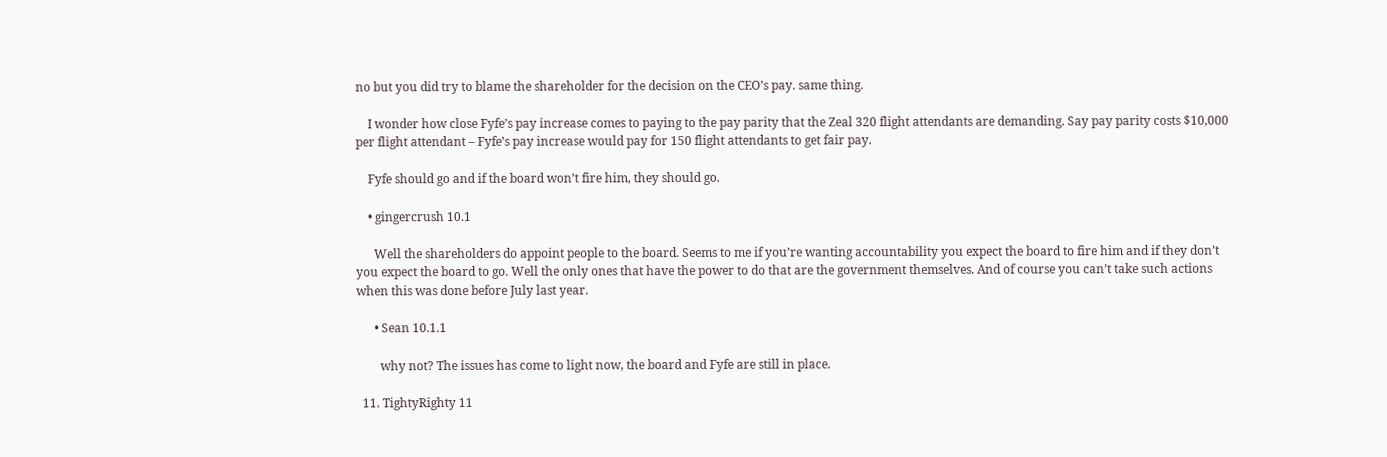no but you did try to blame the shareholder for the decision on the CEO’s pay. same thing.

    I wonder how close Fyfe’s pay increase comes to paying to the pay parity that the Zeal 320 flight attendants are demanding. Say pay parity costs $10,000 per flight attendant – Fyfe’s pay increase would pay for 150 flight attendants to get fair pay.

    Fyfe should go and if the board won’t fire him, they should go.

    • gingercrush 10.1

      Well the shareholders do appoint people to the board. Seems to me if you’re wanting accountability you expect the board to fire him and if they don’t you expect the board to go. Well the only ones that have the power to do that are the government themselves. And of course you can’t take such actions when this was done before July last year.

      • Sean 10.1.1

        why not? The issues has come to light now, the board and Fyfe are still in place.

  11. TightyRighty 11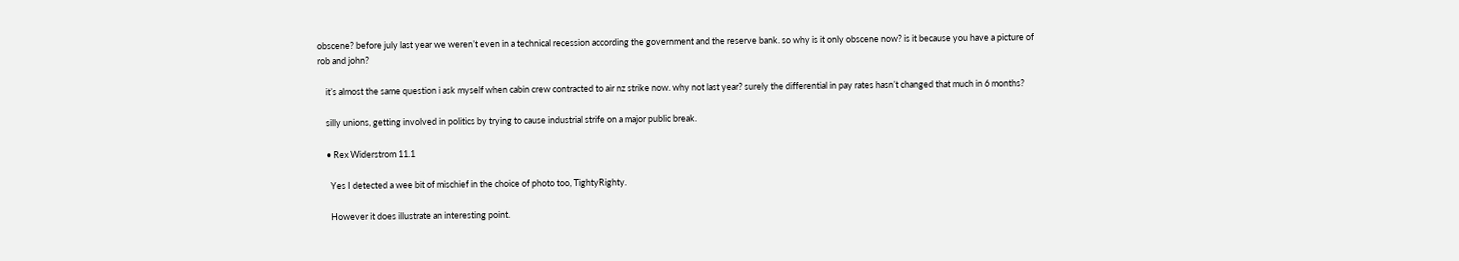obscene? before july last year we weren’t even in a technical recession according the government and the reserve bank. so why is it only obscene now? is it because you have a picture of rob and john?

    it’s almost the same question i ask myself when cabin crew contracted to air nz strike now. why not last year? surely the differential in pay rates hasn’t changed that much in 6 months?

    silly unions, getting involved in politics by trying to cause industrial strife on a major public break.

    • Rex Widerstrom 11.1

      Yes I detected a wee bit of mischief in the choice of photo too, TightyRighty.

      However it does illustrate an interesting point.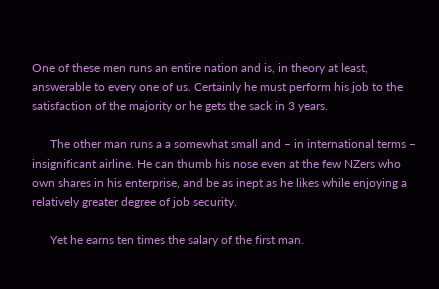One of these men runs an entire nation and is, in theory at least, answerable to every one of us. Certainly he must perform his job to the satisfaction of the majority or he gets the sack in 3 years.

      The other man runs a a somewhat small and – in international terms – insignificant airline. He can thumb his nose even at the few NZers who own shares in his enterprise, and be as inept as he likes while enjoying a relatively greater degree of job security.

      Yet he earns ten times the salary of the first man.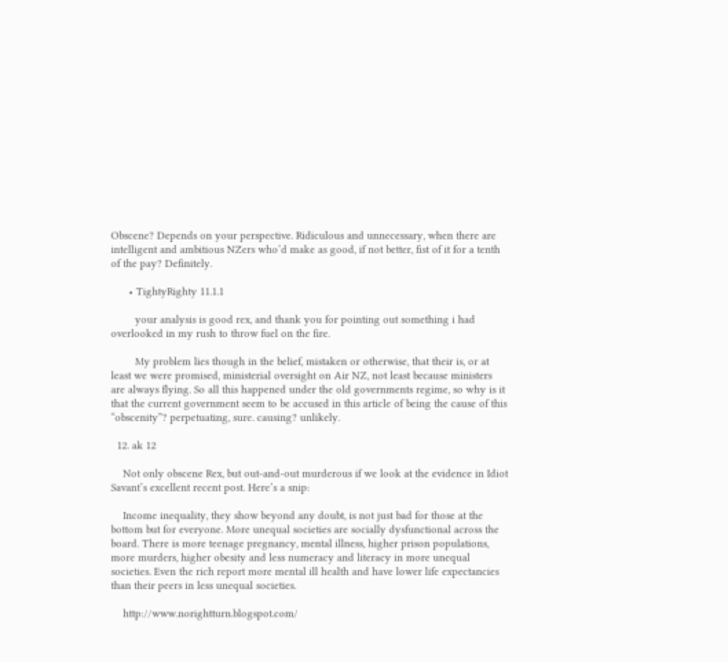Obscene? Depends on your perspective. Ridiculous and unnecessary, when there are intelligent and ambitious NZers who’d make as good, if not better, fist of it for a tenth of the pay? Definitely.

      • TightyRighty 11.1.1

        your analysis is good rex, and thank you for pointing out something i had overlooked in my rush to throw fuel on the fire.

        My problem lies though in the belief, mistaken or otherwise, that their is, or at least we were promised, ministerial oversight on Air NZ, not least because ministers are always flying. So all this happened under the old governments regime, so why is it that the current government seem to be accused in this article of being the cause of this “obscenity”? perpetuating, sure. causing? unlikely.

  12. ak 12

    Not only obscene Rex, but out-and-out murderous if we look at the evidence in Idiot Savant’s excellent recent post. Here’s a snip:

    Income inequality, they show beyond any doubt, is not just bad for those at the bottom but for everyone. More unequal societies are socially dysfunctional across the board. There is more teenage pregnancy, mental illness, higher prison populations, more murders, higher obesity and less numeracy and literacy in more unequal societies. Even the rich report more mental ill health and have lower life expectancies than their peers in less unequal societies.

    http://www.norightturn.blogspot.com/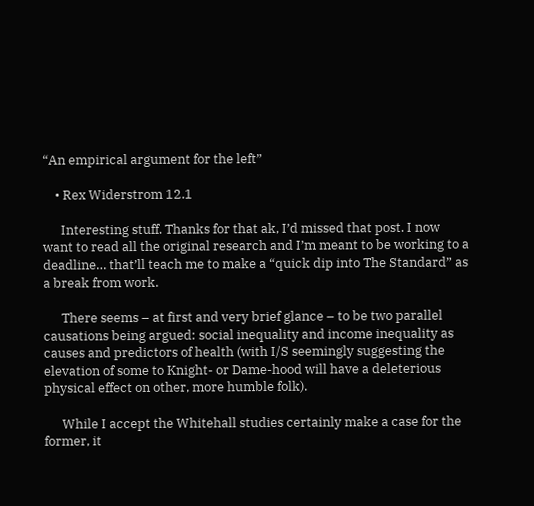“An empirical argument for the left”

    • Rex Widerstrom 12.1

      Interesting stuff. Thanks for that ak, I’d missed that post. I now want to read all the original research and I’m meant to be working to a deadline… that’ll teach me to make a “quick dip into The Standard” as a break from work.

      There seems – at first and very brief glance – to be two parallel causations being argued: social inequality and income inequality as causes and predictors of health (with I/S seemingly suggesting the elevation of some to Knight- or Dame-hood will have a deleterious physical effect on other, more humble folk).

      While I accept the Whitehall studies certainly make a case for the former, it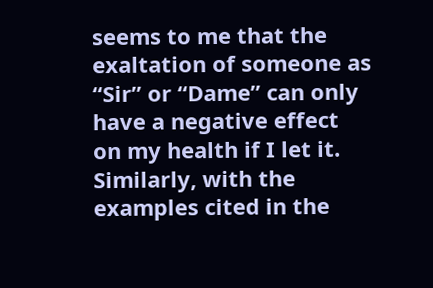seems to me that the exaltation of someone as “Sir” or “Dame” can only have a negative effect on my health if I let it. Similarly, with the examples cited in the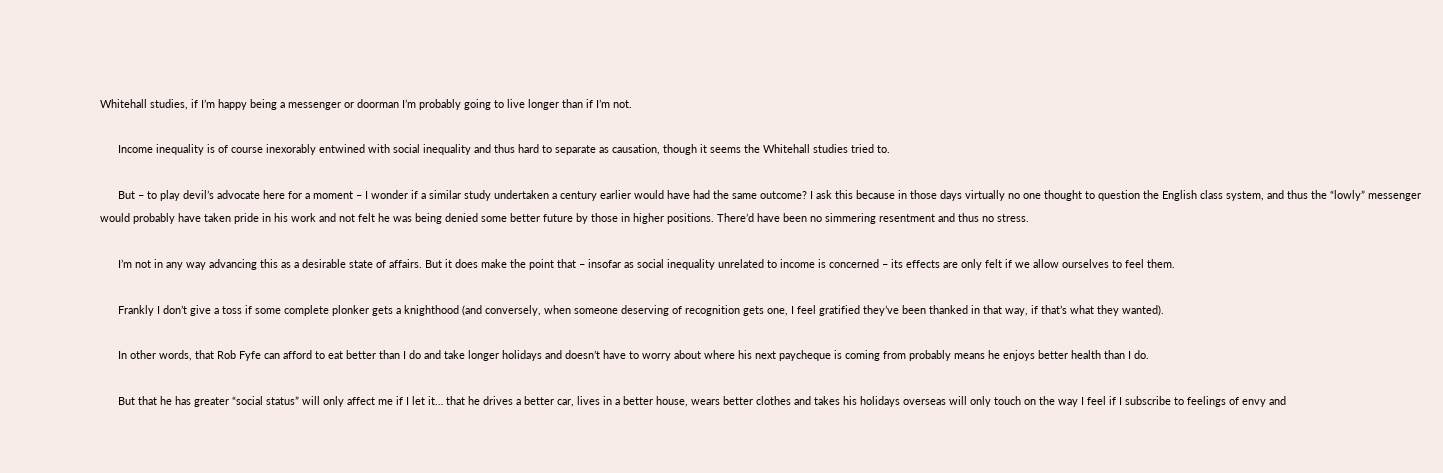Whitehall studies, if I’m happy being a messenger or doorman I’m probably going to live longer than if I’m not.

      Income inequality is of course inexorably entwined with social inequality and thus hard to separate as causation, though it seems the Whitehall studies tried to.

      But – to play devil’s advocate here for a moment – I wonder if a similar study undertaken a century earlier would have had the same outcome? I ask this because in those days virtually no one thought to question the English class system, and thus the “lowly” messenger would probably have taken pride in his work and not felt he was being denied some better future by those in higher positions. There’d have been no simmering resentment and thus no stress.

      I’m not in any way advancing this as a desirable state of affairs. But it does make the point that – insofar as social inequality unrelated to income is concerned – its effects are only felt if we allow ourselves to feel them.

      Frankly I don’t give a toss if some complete plonker gets a knighthood (and conversely, when someone deserving of recognition gets one, I feel gratified they’ve been thanked in that way, if that’s what they wanted).

      In other words, that Rob Fyfe can afford to eat better than I do and take longer holidays and doesn’t have to worry about where his next paycheque is coming from probably means he enjoys better health than I do.

      But that he has greater “social status” will only affect me if I let it… that he drives a better car, lives in a better house, wears better clothes and takes his holidays overseas will only touch on the way I feel if I subscribe to feelings of envy and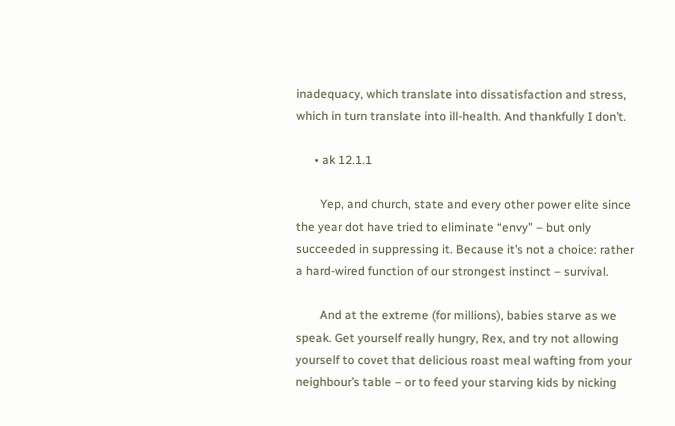inadequacy, which translate into dissatisfaction and stress, which in turn translate into ill-health. And thankfully I don’t.

      • ak 12.1.1

        Yep, and church, state and every other power elite since the year dot have tried to eliminate “envy” – but only succeeded in suppressing it. Because it’s not a choice: rather a hard-wired function of our strongest instinct – survival.

        And at the extreme (for millions), babies starve as we speak. Get yourself really hungry, Rex, and try not allowing yourself to covet that delicious roast meal wafting from your neighbour’s table – or to feed your starving kids by nicking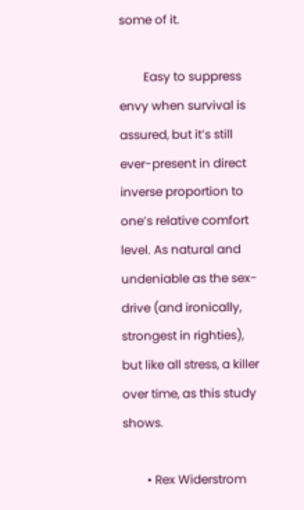some of it.

        Easy to suppress envy when survival is assured, but it’s still ever-present in direct inverse proportion to one’s relative comfort level. As natural and undeniable as the sex-drive (and ironically, strongest in righties), but like all stress, a killer over time, as this study shows.

        • Rex Widerstrom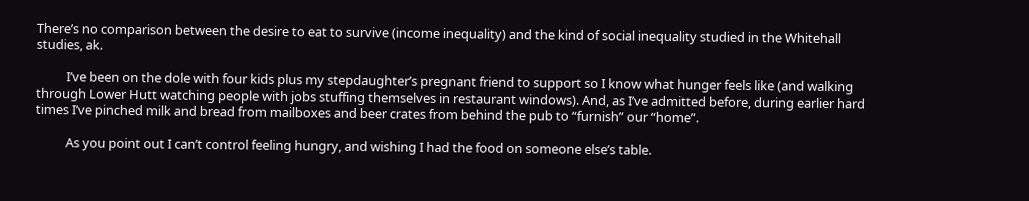There’s no comparison between the desire to eat to survive (income inequality) and the kind of social inequality studied in the Whitehall studies, ak.

          I’ve been on the dole with four kids plus my stepdaughter’s pregnant friend to support so I know what hunger feels like (and walking through Lower Hutt watching people with jobs stuffing themselves in restaurant windows). And, as I’ve admitted before, during earlier hard times I’ve pinched milk and bread from mailboxes and beer crates from behind the pub to “furnish” our “home”.

          As you point out I can’t control feeling hungry, and wishing I had the food on someone else’s table.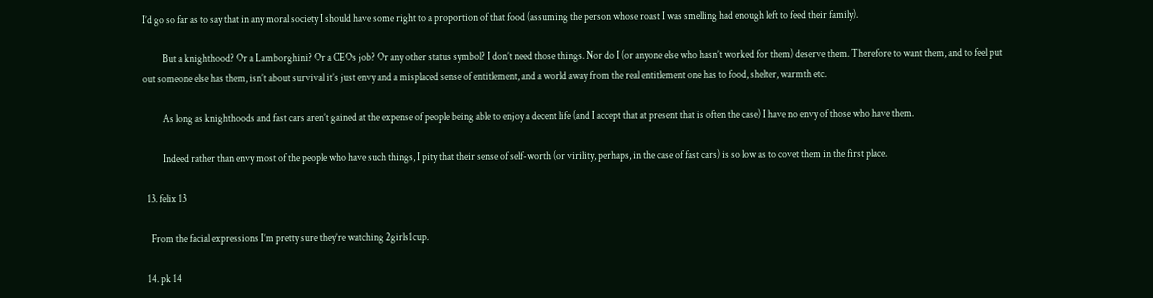I’d go so far as to say that in any moral society I should have some right to a proportion of that food (assuming the person whose roast I was smelling had enough left to feed their family).

          But a knighthood? Or a Lamborghini? Or a CEOs job? Or any other status symbol? I don’t need those things. Nor do I (or anyone else who hasn’t worked for them) deserve them. Therefore to want them, and to feel put out someone else has them, isn’t about survival it’s just envy and a misplaced sense of entitlement, and a world away from the real entitlement one has to food, shelter, warmth etc.

          As long as knighthoods and fast cars aren’t gained at the expense of people being able to enjoy a decent life (and I accept that at present that is often the case) I have no envy of those who have them.

          Indeed rather than envy most of the people who have such things, I pity that their sense of self-worth (or virility, perhaps, in the case of fast cars) is so low as to covet them in the first place.

  13. felix 13

    From the facial expressions I’m pretty sure they’re watching 2girls1cup.

  14. pk 14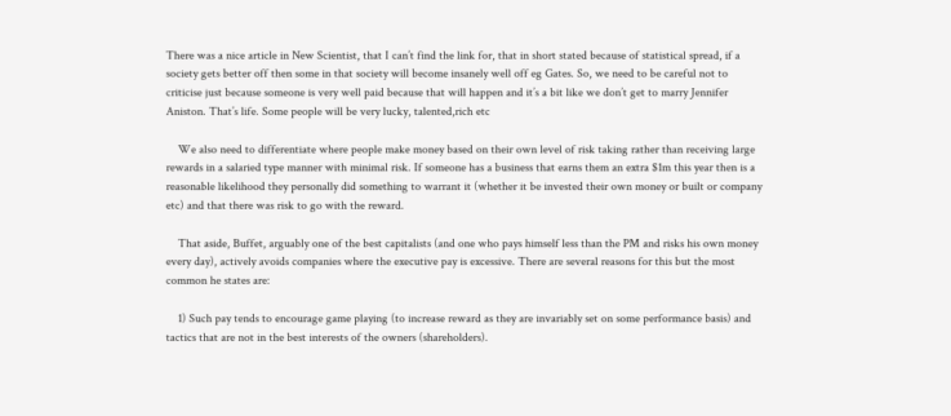There was a nice article in New Scientist, that I can’t find the link for, that in short stated because of statistical spread, if a society gets better off then some in that society will become insanely well off eg Gates. So, we need to be careful not to criticise just because someone is very well paid because that will happen and it’s a bit like we don’t get to marry Jennifer Aniston. That’s life. Some people will be very lucky, talented,rich etc

    We also need to differentiate where people make money based on their own level of risk taking rather than receiving large rewards in a salaried type manner with minimal risk. If someone has a business that earns them an extra $1m this year then is a reasonable likelihood they personally did something to warrant it (whether it be invested their own money or built or company etc) and that there was risk to go with the reward.

    That aside, Buffet, arguably one of the best capitalists (and one who pays himself less than the PM and risks his own money every day), actively avoids companies where the executive pay is excessive. There are several reasons for this but the most common he states are:

    1) Such pay tends to encourage game playing (to increase reward as they are invariably set on some performance basis) and tactics that are not in the best interests of the owners (shareholders).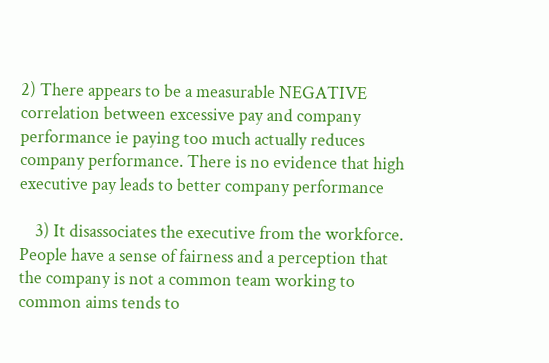2) There appears to be a measurable NEGATIVE correlation between excessive pay and company performance ie paying too much actually reduces company performance. There is no evidence that high executive pay leads to better company performance

    3) It disassociates the executive from the workforce. People have a sense of fairness and a perception that the company is not a common team working to common aims tends to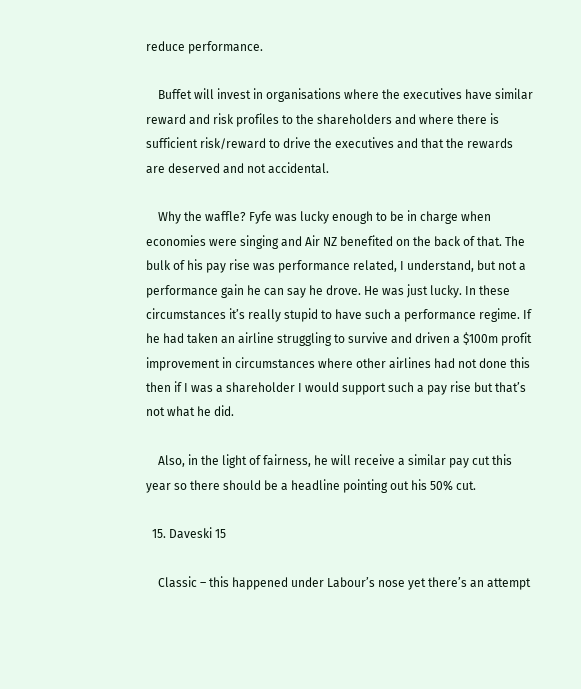reduce performance.

    Buffet will invest in organisations where the executives have similar reward and risk profiles to the shareholders and where there is sufficient risk/reward to drive the executives and that the rewards are deserved and not accidental.

    Why the waffle? Fyfe was lucky enough to be in charge when economies were singing and Air NZ benefited on the back of that. The bulk of his pay rise was performance related, I understand, but not a performance gain he can say he drove. He was just lucky. In these circumstances it’s really stupid to have such a performance regime. If he had taken an airline struggling to survive and driven a $100m profit improvement in circumstances where other airlines had not done this then if I was a shareholder I would support such a pay rise but that’s not what he did.

    Also, in the light of fairness, he will receive a similar pay cut this year so there should be a headline pointing out his 50% cut.

  15. Daveski 15

    Classic – this happened under Labour’s nose yet there’s an attempt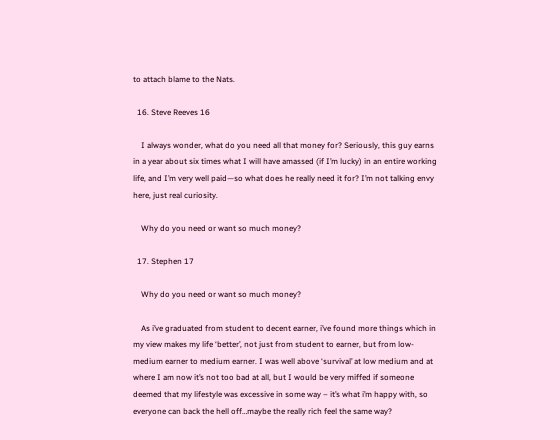to attach blame to the Nats.

  16. Steve Reeves 16

    I always wonder, what do you need all that money for? Seriously, this guy earns in a year about six times what I will have amassed (if I’m lucky) in an entire working life, and I’m very well paid—so what does he really need it for? I’m not talking envy here, just real curiosity.

    Why do you need or want so much money?

  17. Stephen 17

    Why do you need or want so much money?

    As i’ve graduated from student to decent earner, i’ve found more things which in my view makes my life ‘better’, not just from student to earner, but from low-medium earner to medium earner. I was well above ‘survival’ at low medium and at where I am now it’s not too bad at all, but I would be very miffed if someone deemed that my lifestyle was excessive in some way – it’s what i’m happy with, so everyone can back the hell off…maybe the really rich feel the same way?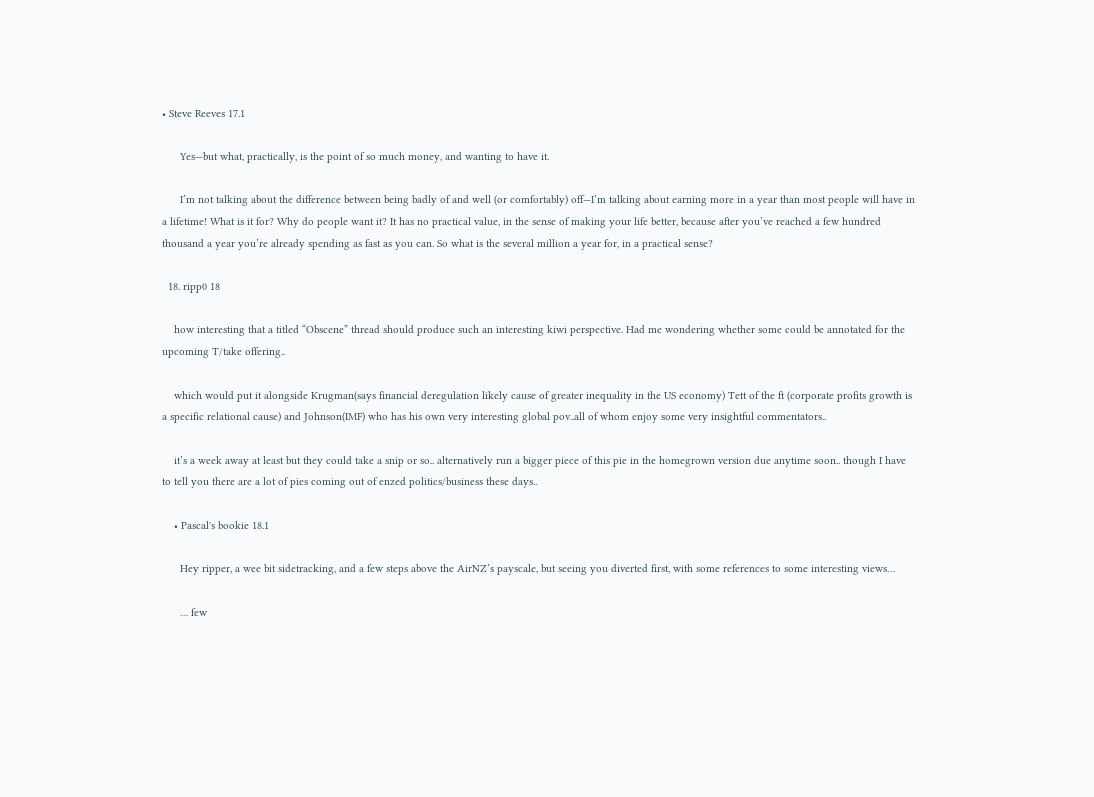• Steve Reeves 17.1

      Yes—but what, practically, is the point of so much money, and wanting to have it.

      I’m not talking about the difference between being badly of and well (or comfortably) off—I’m talking about earning more in a year than most people will have in a lifetime! What is it for? Why do people want it? It has no practical value, in the sense of making your life better, because after you’ve reached a few hundred thousand a year you’re already spending as fast as you can. So what is the several million a year for, in a practical sense?

  18. ripp0 18

    how interesting that a titled “Obscene” thread should produce such an interesting kiwi perspective. Had me wondering whether some could be annotated for the upcoming T/take offering..

    which would put it alongside Krugman(says financial deregulation likely cause of greater inequality in the US economy) Tett of the ft (corporate profits growth is a specific relational cause) and Johnson(IMF) who has his own very interesting global pov..all of whom enjoy some very insightful commentators..

    it’s a week away at least but they could take a snip or so.. alternatively run a bigger piece of this pie in the homegrown version due anytime soon.. though I have to tell you there are a lot of pies coming out of enzed politics/business these days..

    • Pascal's bookie 18.1

      Hey ripper, a wee bit sidetracking, and a few steps above the AirNZ’s payscale, but seeing you diverted first, with some references to some interesting views…

      … few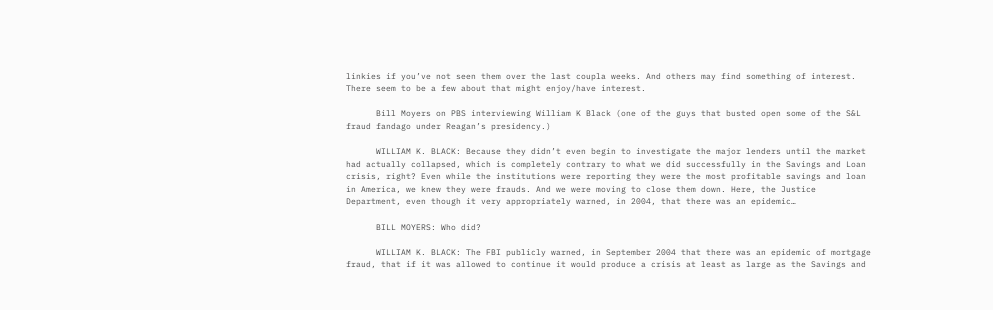linkies if you’ve not seen them over the last coupla weeks. And others may find something of interest. There seem to be a few about that might enjoy/have interest.

      Bill Moyers on PBS interviewing William K Black (one of the guys that busted open some of the S&L fraud fandago under Reagan’s presidency.)

      WILLIAM K. BLACK: Because they didn’t even begin to investigate the major lenders until the market had actually collapsed, which is completely contrary to what we did successfully in the Savings and Loan crisis, right? Even while the institutions were reporting they were the most profitable savings and loan in America, we knew they were frauds. And we were moving to close them down. Here, the Justice Department, even though it very appropriately warned, in 2004, that there was an epidemic…

      BILL MOYERS: Who did?

      WILLIAM K. BLACK: The FBI publicly warned, in September 2004 that there was an epidemic of mortgage fraud, that if it was allowed to continue it would produce a crisis at least as large as the Savings and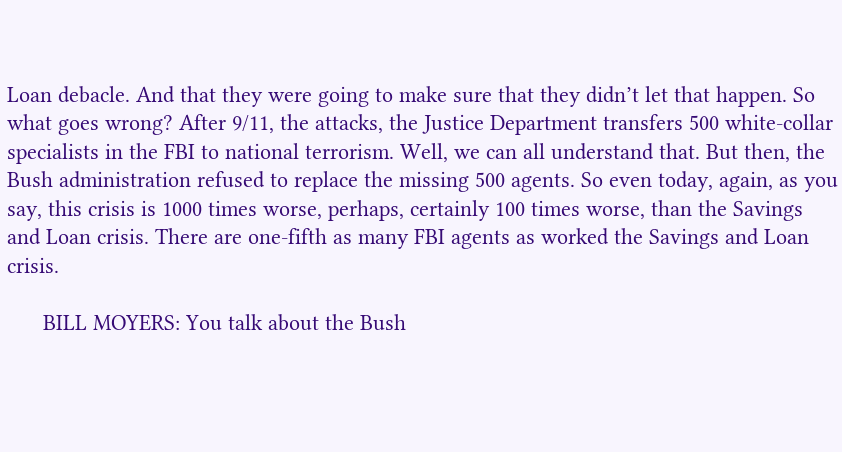Loan debacle. And that they were going to make sure that they didn’t let that happen. So what goes wrong? After 9/11, the attacks, the Justice Department transfers 500 white-collar specialists in the FBI to national terrorism. Well, we can all understand that. But then, the Bush administration refused to replace the missing 500 agents. So even today, again, as you say, this crisis is 1000 times worse, perhaps, certainly 100 times worse, than the Savings and Loan crisis. There are one-fifth as many FBI agents as worked the Savings and Loan crisis.

      BILL MOYERS: You talk about the Bush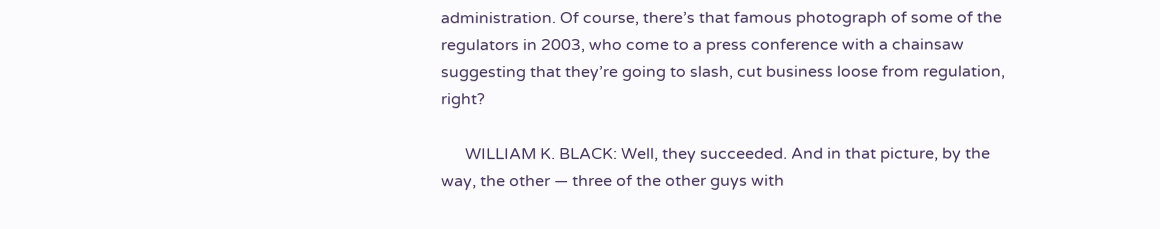administration. Of course, there’s that famous photograph of some of the regulators in 2003, who come to a press conference with a chainsaw suggesting that they’re going to slash, cut business loose from regulation, right?

      WILLIAM K. BLACK: Well, they succeeded. And in that picture, by the way, the other — three of the other guys with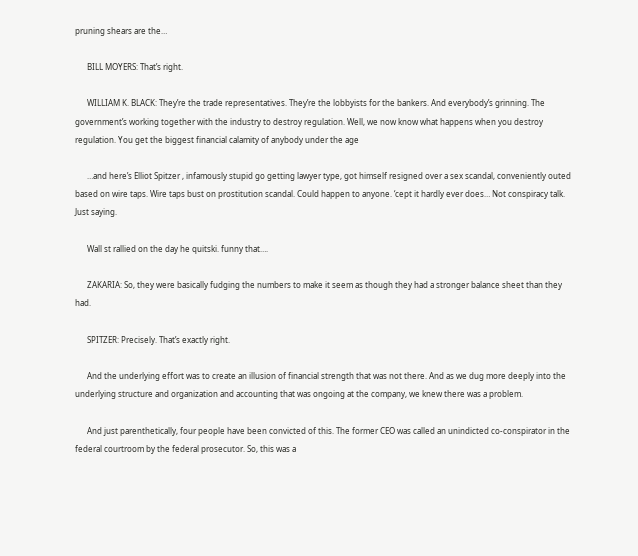pruning shears are the…

      BILL MOYERS: That’s right.

      WILLIAM K. BLACK: They’re the trade representatives. They’re the lobbyists for the bankers. And everybody’s grinning. The government’s working together with the industry to destroy regulation. Well, we now know what happens when you destroy regulation. You get the biggest financial calamity of anybody under the age

      …and here’s Elliot Spitzer , infamously stupid go getting lawyer type, got himself resigned over a sex scandal, conveniently outed based on wire taps. Wire taps bust on prostitution scandal. Could happen to anyone. ‘cept it hardly ever does… Not conspiracy talk. Just saying.

      Wall st rallied on the day he quitski. funny that….

      ZAKARIA: So, they were basically fudging the numbers to make it seem as though they had a stronger balance sheet than they had.

      SPITZER: Precisely. That’s exactly right.

      And the underlying effort was to create an illusion of financial strength that was not there. And as we dug more deeply into the underlying structure and organization and accounting that was ongoing at the company, we knew there was a problem.

      And just parenthetically, four people have been convicted of this. The former CEO was called an unindicted co-conspirator in the federal courtroom by the federal prosecutor. So, this was a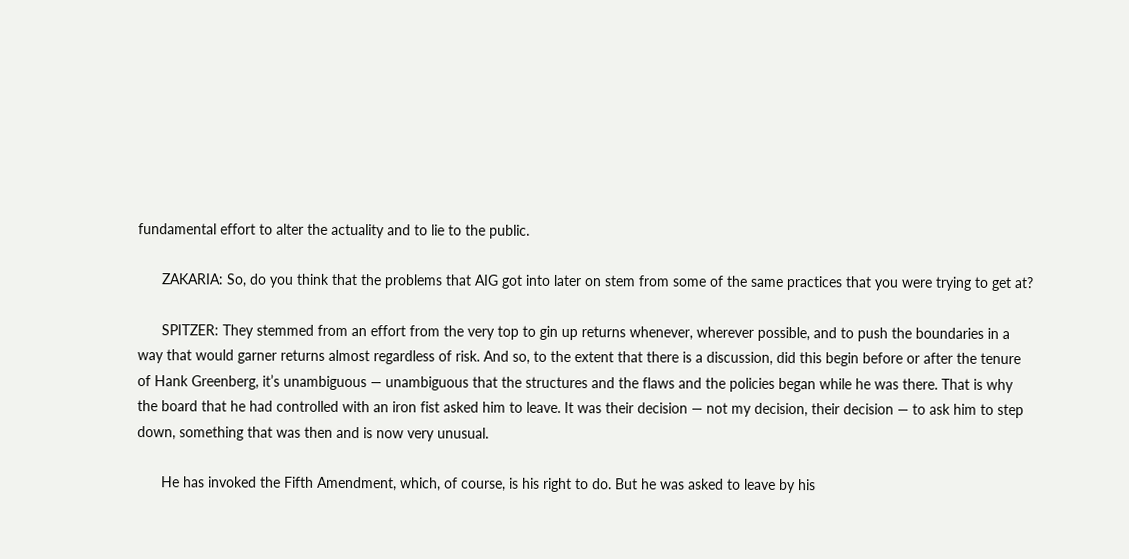fundamental effort to alter the actuality and to lie to the public.

      ZAKARIA: So, do you think that the problems that AIG got into later on stem from some of the same practices that you were trying to get at?

      SPITZER: They stemmed from an effort from the very top to gin up returns whenever, wherever possible, and to push the boundaries in a way that would garner returns almost regardless of risk. And so, to the extent that there is a discussion, did this begin before or after the tenure of Hank Greenberg, it’s unambiguous — unambiguous that the structures and the flaws and the policies began while he was there. That is why the board that he had controlled with an iron fist asked him to leave. It was their decision — not my decision, their decision — to ask him to step down, something that was then and is now very unusual.

      He has invoked the Fifth Amendment, which, of course, is his right to do. But he was asked to leave by his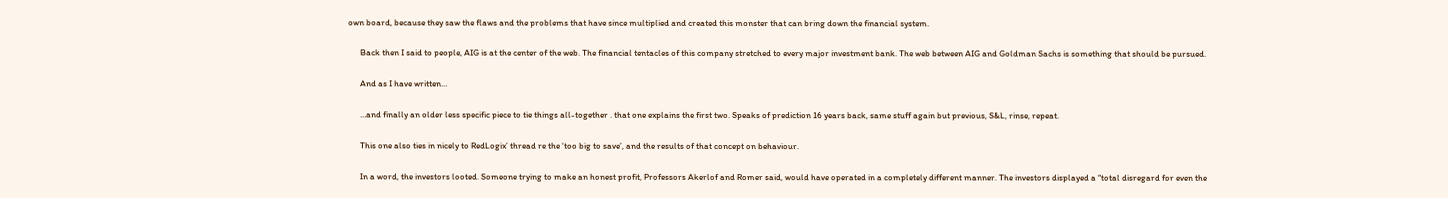own board, because they saw the flaws and the problems that have since multiplied and created this monster that can bring down the financial system.

      Back then I said to people, AIG is at the center of the web. The financial tentacles of this company stretched to every major investment bank. The web between AIG and Goldman Sachs is something that should be pursued.

      And as I have written…

      …and finally an older less specific piece to tie things all-together . that one explains the first two. Speaks of prediction 16 years back, same stuff again but previous, S&L, rinse, repeat.

      This one also ties in nicely to RedLogix’ thread re the ‘too big to save’, and the results of that concept on behaviour.

      In a word, the investors looted. Someone trying to make an honest profit, Professors Akerlof and Romer said, would have operated in a completely different manner. The investors displayed a “total disregard for even the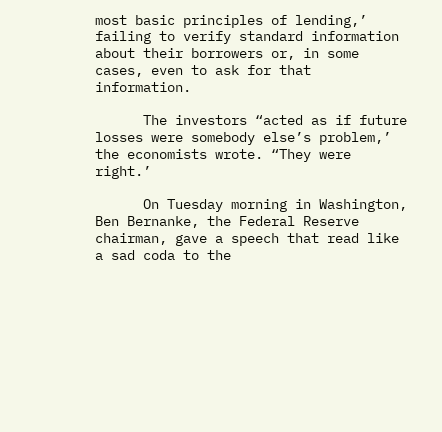most basic principles of lending,’ failing to verify standard information about their borrowers or, in some cases, even to ask for that information.

      The investors “acted as if future losses were somebody else’s problem,’ the economists wrote. “They were right.’

      On Tuesday morning in Washington, Ben Bernanke, the Federal Reserve chairman, gave a speech that read like a sad coda to the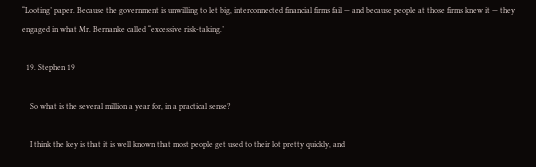“Looting’ paper. Because the government is unwilling to let big, interconnected financial firms fail — and because people at those firms knew it — they engaged in what Mr. Bernanke called “excessive risk-taking.’

  19. Stephen 19

    So what is the several million a year for, in a practical sense?

    I think the key is that it is well known that most people get used to their lot pretty quickly, and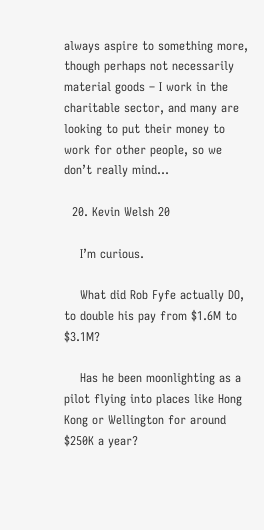always aspire to something more, though perhaps not necessarily material goods – I work in the charitable sector, and many are looking to put their money to work for other people, so we don’t really mind…

  20. Kevin Welsh 20

    I’m curious.

    What did Rob Fyfe actually DO, to double his pay from $1.6M to $3.1M?

    Has he been moonlighting as a pilot flying into places like Hong Kong or Wellington for around $250K a year?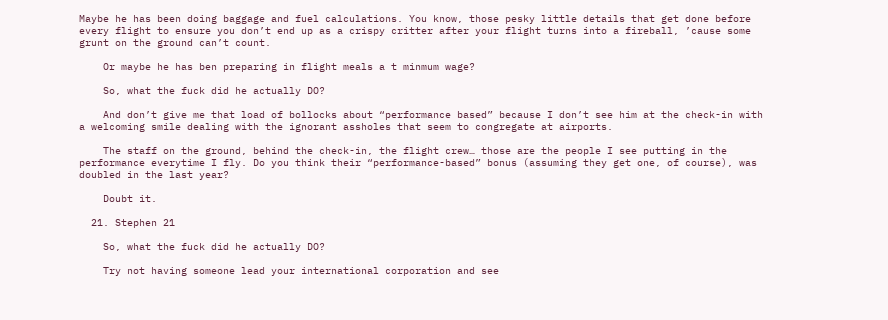Maybe he has been doing baggage and fuel calculations. You know, those pesky little details that get done before every flight to ensure you don’t end up as a crispy critter after your flight turns into a fireball, ’cause some grunt on the ground can’t count.

    Or maybe he has ben preparing in flight meals a t minmum wage?

    So, what the fuck did he actually DO?

    And don’t give me that load of bollocks about “performance based” because I don’t see him at the check-in with a welcoming smile dealing with the ignorant assholes that seem to congregate at airports.

    The staff on the ground, behind the check-in, the flight crew… those are the people I see putting in the performance everytime I fly. Do you think their “performance-based” bonus (assuming they get one, of course), was doubled in the last year?

    Doubt it.

  21. Stephen 21

    So, what the fuck did he actually DO?

    Try not having someone lead your international corporation and see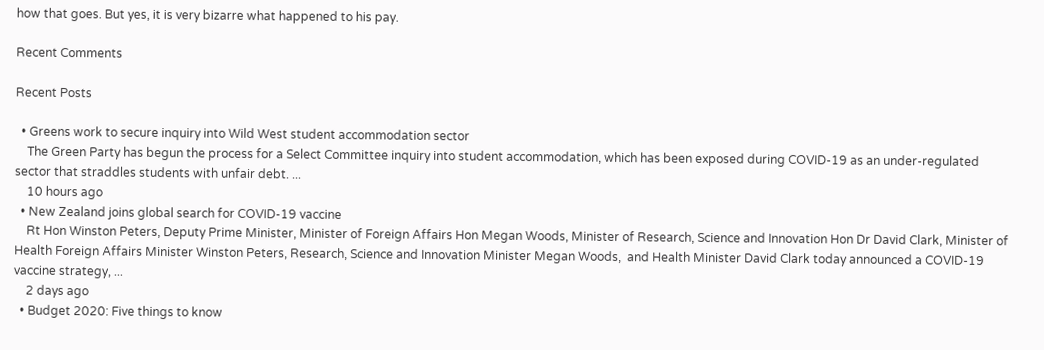how that goes. But yes, it is very bizarre what happened to his pay.

Recent Comments

Recent Posts

  • Greens work to secure inquiry into Wild West student accommodation sector
    The Green Party has begun the process for a Select Committee inquiry into student accommodation, which has been exposed during COVID-19 as an under-regulated sector that straddles students with unfair debt. ...
    10 hours ago
  • New Zealand joins global search for COVID-19 vaccine
    Rt Hon Winston Peters, Deputy Prime Minister, Minister of Foreign Affairs Hon Megan Woods, Minister of Research, Science and Innovation Hon Dr David Clark, Minister of Health Foreign Affairs Minister Winston Peters, Research, Science and Innovation Minister Megan Woods,  and Health Minister David Clark today announced a COVID-19 vaccine strategy, ...
    2 days ago
  • Budget 2020: Five things to know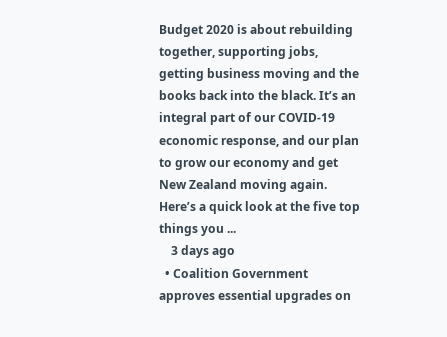Budget 2020 is about rebuilding together, supporting jobs, getting business moving and the books back into the black. It’s an integral part of our COVID-19 economic response, and our plan to grow our economy and get New Zealand moving again. Here’s a quick look at the five top things you ...
    3 days ago
  • Coalition Government approves essential upgrades on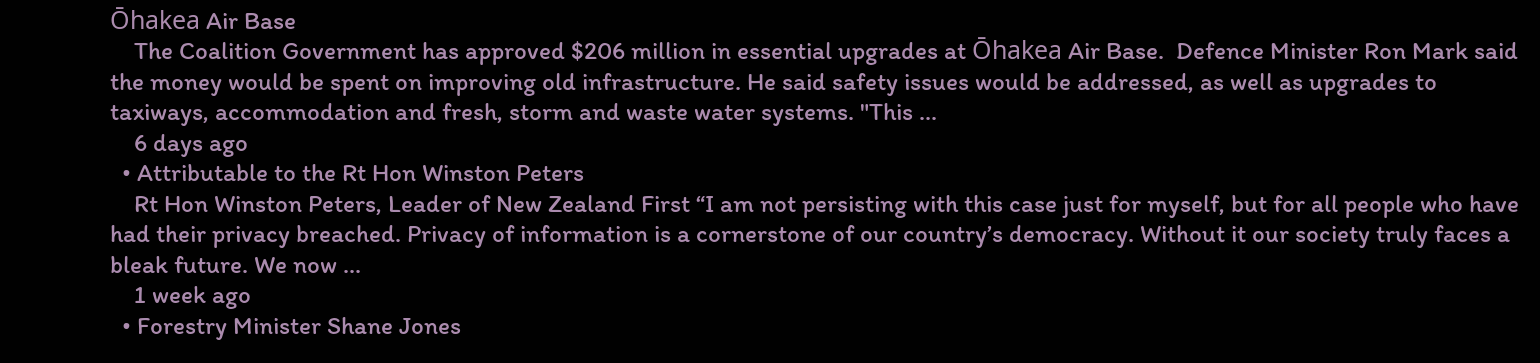Ōhakea Air Base
    The Coalition Government has approved $206 million in essential upgrades at Ōhakea Air Base.  Defence Minister Ron Mark said the money would be spent on improving old infrastructure. He said safety issues would be addressed, as well as upgrades to taxiways, accommodation and fresh, storm and waste water systems. "This ...
    6 days ago
  • Attributable to the Rt Hon Winston Peters
    Rt Hon Winston Peters, Leader of New Zealand First “I am not persisting with this case just for myself, but for all people who have had their privacy breached. Privacy of information is a cornerstone of our country’s democracy. Without it our society truly faces a bleak future. We now ...
    1 week ago
  • Forestry Minister Shane Jones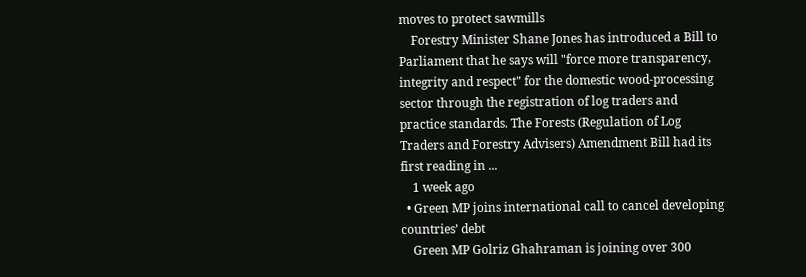moves to protect sawmills
    Forestry Minister Shane Jones has introduced a Bill to Parliament that he says will "force more transparency, integrity and respect" for the domestic wood-processing sector through the registration of log traders and practice standards. The Forests (Regulation of Log Traders and Forestry Advisers) Amendment Bill had its first reading in ...
    1 week ago
  • Green MP joins international call to cancel developing countries’ debt
    Green MP Golriz Ghahraman is joining over 300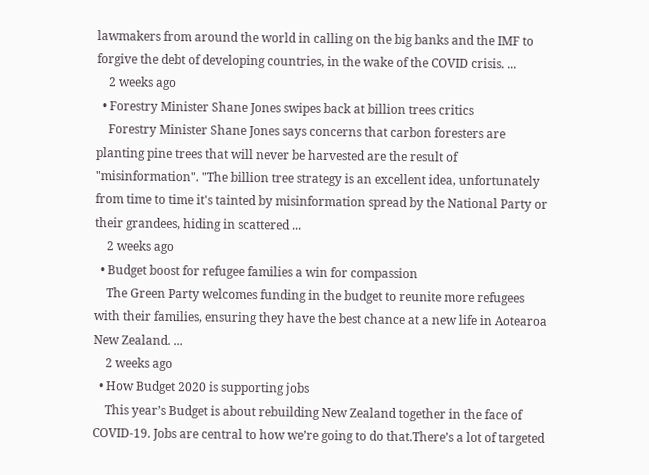lawmakers from around the world in calling on the big banks and the IMF to forgive the debt of developing countries, in the wake of the COVID crisis. ...
    2 weeks ago
  • Forestry Minister Shane Jones swipes back at billion trees critics
    Forestry Minister Shane Jones says concerns that carbon foresters are planting pine trees that will never be harvested are the result of "misinformation". "The billion tree strategy is an excellent idea, unfortunately from time to time it's tainted by misinformation spread by the National Party or their grandees, hiding in scattered ...
    2 weeks ago
  • Budget boost for refugee families a win for compassion
    The Green Party welcomes funding in the budget to reunite more refugees with their families, ensuring they have the best chance at a new life in Aotearoa New Zealand. ...
    2 weeks ago
  • How Budget 2020 is supporting jobs
    This year’s Budget is about rebuilding New Zealand together in the face of COVID-19. Jobs are central to how we’re going to do that.There’s a lot of targeted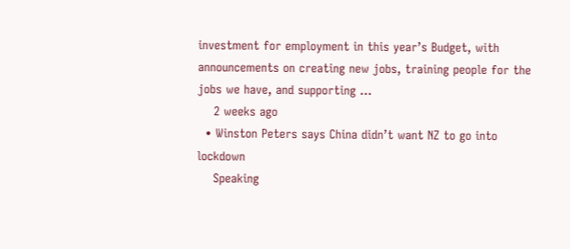investment for employment in this year’s Budget, with announcements on creating new jobs, training people for the jobs we have, and supporting ...
    2 weeks ago
  • Winston Peters says China didn’t want NZ to go into lockdown
    Speaking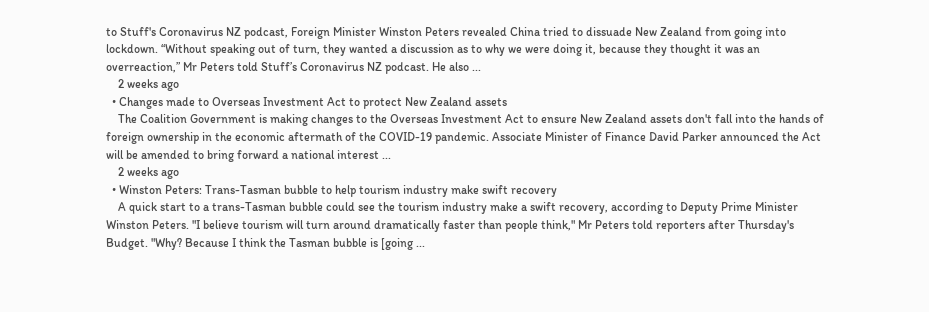to Stuff's Coronavirus NZ podcast, Foreign Minister Winston Peters revealed China tried to dissuade New Zealand from going into lockdown. “Without speaking out of turn, they wanted a discussion as to why we were doing it, because they thought it was an overreaction,” Mr Peters told Stuff’s Coronavirus NZ podcast. He also ...
    2 weeks ago
  • Changes made to Overseas Investment Act to protect New Zealand assets
    The Coalition Government is making changes to the Overseas Investment Act to ensure New Zealand assets don't fall into the hands of foreign ownership in the economic aftermath of the COVID-19 pandemic. Associate Minister of Finance David Parker announced the Act will be amended to bring forward a national interest ...
    2 weeks ago
  • Winston Peters: Trans-Tasman bubble to help tourism industry make swift recovery
    A quick start to a trans-Tasman bubble could see the tourism industry make a swift recovery, according to Deputy Prime Minister Winston Peters. "I believe tourism will turn around dramatically faster than people think," Mr Peters told reporters after Thursday's Budget. "Why? Because I think the Tasman bubble is [going ...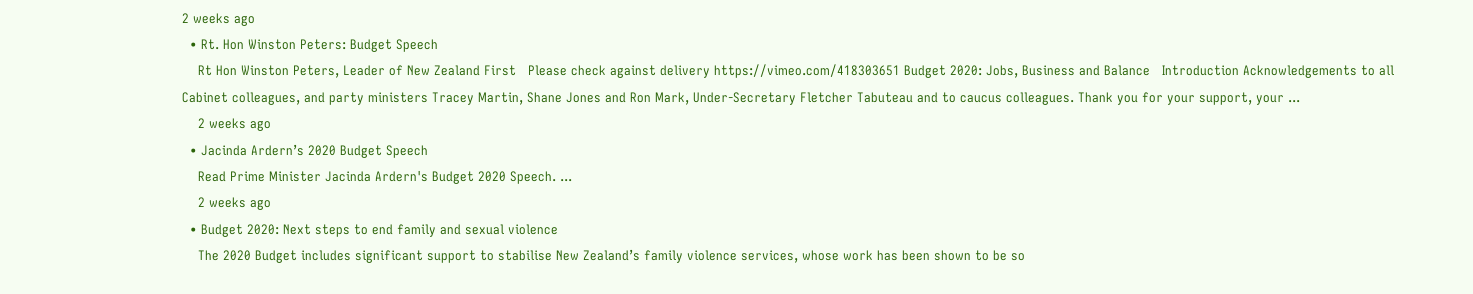2 weeks ago
  • Rt. Hon Winston Peters: Budget Speech
    Rt Hon Winston Peters, Leader of New Zealand First   Please check against delivery https://vimeo.com/418303651 Budget 2020: Jobs, Business and Balance   Introduction Acknowledgements to all Cabinet colleagues, and party ministers Tracey Martin, Shane Jones and Ron Mark, Under-Secretary Fletcher Tabuteau and to caucus colleagues. Thank you for your support, your ...
    2 weeks ago
  • Jacinda Ardern’s 2020 Budget Speech
    Read Prime Minister Jacinda Ardern's Budget 2020 Speech. ...
    2 weeks ago
  • Budget 2020: Next steps to end family and sexual violence
    The 2020 Budget includes significant support to stabilise New Zealand’s family violence services, whose work has been shown to be so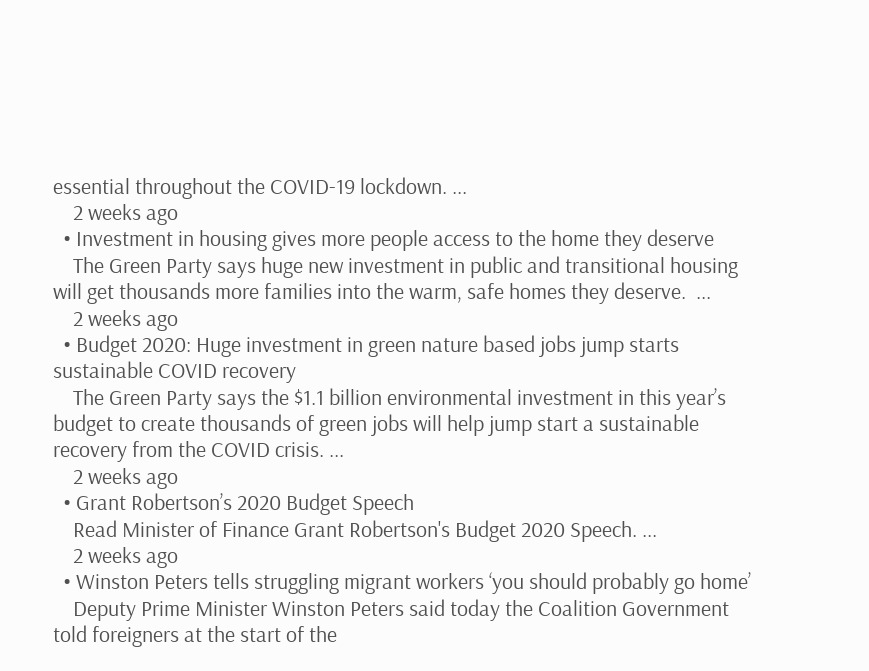essential throughout the COVID-19 lockdown. ...
    2 weeks ago
  • Investment in housing gives more people access to the home they deserve
    The Green Party says huge new investment in public and transitional housing will get thousands more families into the warm, safe homes they deserve.  ...
    2 weeks ago
  • Budget 2020: Huge investment in green nature based jobs jump starts sustainable COVID recovery
    The Green Party says the $1.1 billion environmental investment in this year’s budget to create thousands of green jobs will help jump start a sustainable recovery from the COVID crisis. ...
    2 weeks ago
  • Grant Robertson’s 2020 Budget Speech
    Read Minister of Finance Grant Robertson's Budget 2020 Speech. ...
    2 weeks ago
  • Winston Peters tells struggling migrant workers ‘you should probably go home’
    Deputy Prime Minister Winston Peters said today the Coalition Government told foreigners at the start of the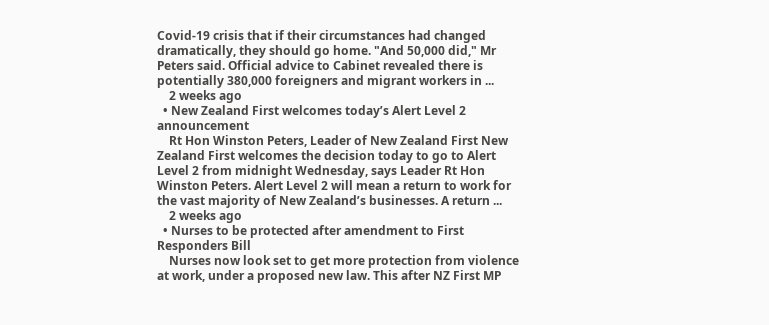Covid-19 crisis that if their circumstances had changed dramatically, they should go home. "And 50,000 did," Mr Peters said. Official advice to Cabinet revealed there is potentially 380,000 foreigners and migrant workers in ...
    2 weeks ago
  • New Zealand First welcomes today’s Alert Level 2 announcement
    Rt Hon Winston Peters, Leader of New Zealand First New Zealand First welcomes the decision today to go to Alert Level 2 from midnight Wednesday, says Leader Rt Hon Winston Peters. Alert Level 2 will mean a return to work for the vast majority of New Zealand’s businesses. A return ...
    2 weeks ago
  • Nurses to be protected after amendment to First Responders Bill
    Nurses now look set to get more protection from violence at work, under a proposed new law. This after NZ First MP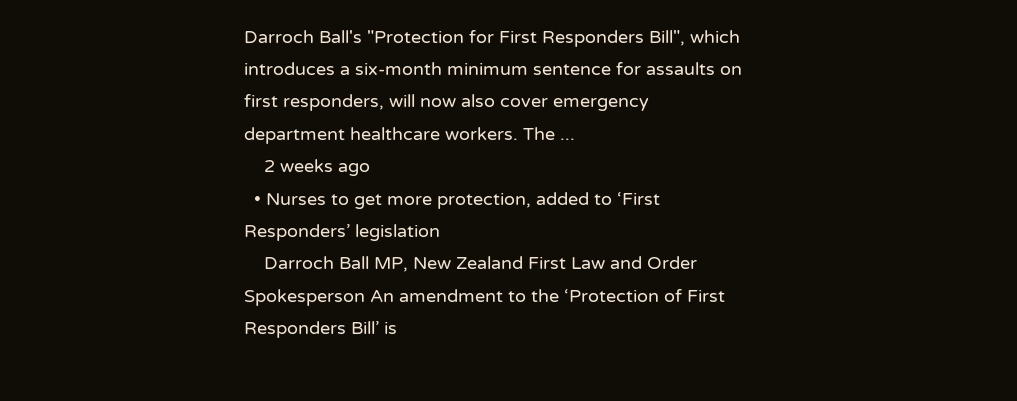Darroch Ball's "Protection for First Responders Bill", which introduces a six-month minimum sentence for assaults on first responders, will now also cover emergency department healthcare workers. The ...
    2 weeks ago
  • Nurses to get more protection, added to ‘First Responders’ legislation
    Darroch Ball MP, New Zealand First Law and Order Spokesperson An amendment to the ‘Protection of First Responders Bill’ is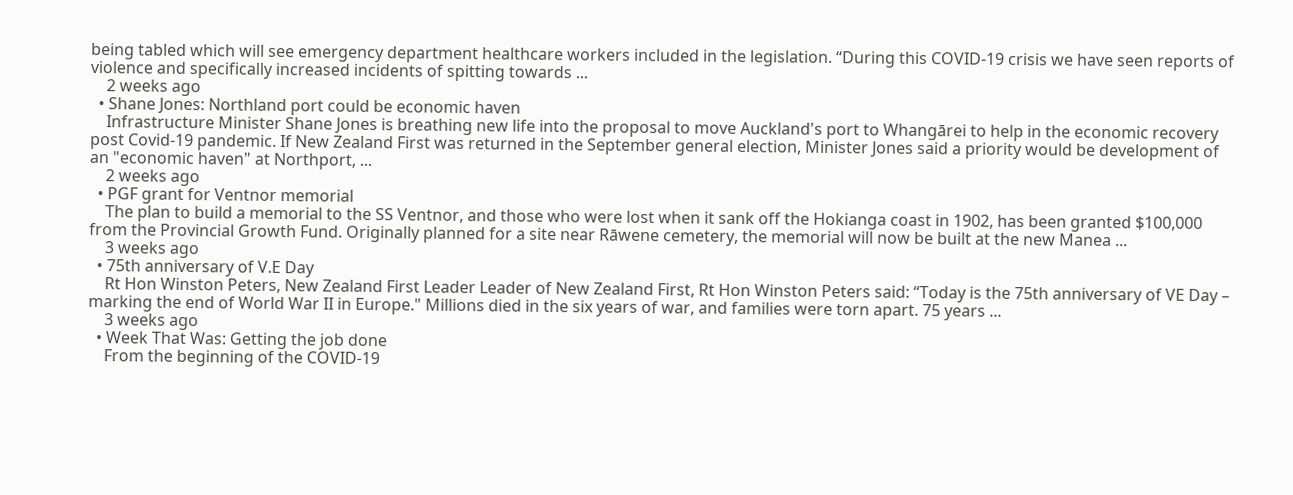being tabled which will see emergency department healthcare workers included in the legislation. “During this COVID-19 crisis we have seen reports of violence and specifically increased incidents of spitting towards ...
    2 weeks ago
  • Shane Jones: Northland port could be economic haven
    Infrastructure Minister Shane Jones is breathing new life into the proposal to move Auckland's port to Whangārei to help in the economic recovery post Covid-19 pandemic. If New Zealand First was returned in the September general election, Minister Jones said a priority would be development of an "economic haven" at Northport, ...
    2 weeks ago
  • PGF grant for Ventnor memorial
    The plan to build a memorial to the SS Ventnor, and those who were lost when it sank off the Hokianga coast in 1902, has been granted $100,000 from the Provincial Growth Fund. Originally planned for a site near Rāwene cemetery, the memorial will now be built at the new Manea ...
    3 weeks ago
  • 75th anniversary of V.E Day
    Rt Hon Winston Peters, New Zealand First Leader Leader of New Zealand First, Rt Hon Winston Peters said: “Today is the 75th anniversary of VE Day – marking the end of World War II in Europe." Millions died in the six years of war, and families were torn apart. 75 years ...
    3 weeks ago
  • Week That Was: Getting the job done
    From the beginning of the COVID-19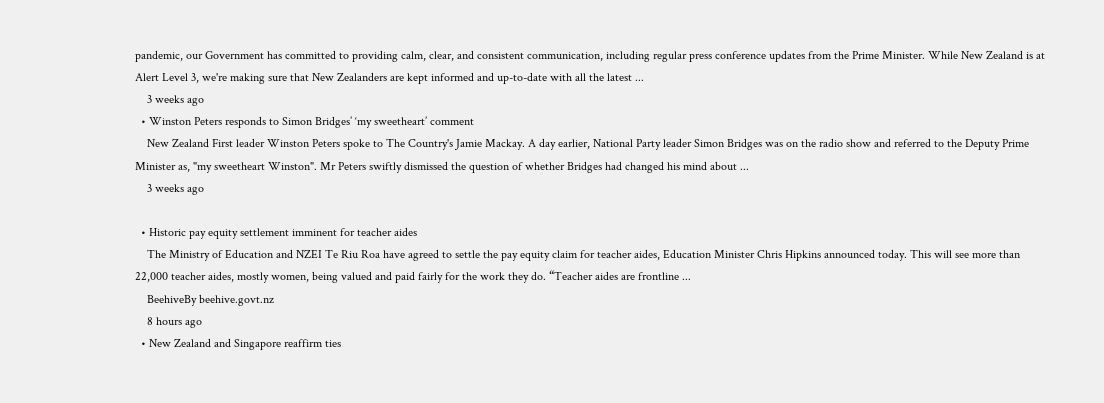pandemic, our Government has committed to providing calm, clear, and consistent communication, including regular press conference updates from the Prime Minister. While New Zealand is at Alert Level 3, we're making sure that New Zealanders are kept informed and up-to-date with all the latest ...
    3 weeks ago
  • Winston Peters responds to Simon Bridges’ ‘my sweetheart’ comment
    New Zealand First leader Winston Peters spoke to The Country's Jamie Mackay. A day earlier, National Party leader Simon Bridges was on the radio show and referred to the Deputy Prime Minister as, "my sweetheart Winston". Mr Peters swiftly dismissed the question of whether Bridges had changed his mind about ...
    3 weeks ago

  • Historic pay equity settlement imminent for teacher aides
    The Ministry of Education and NZEI Te Riu Roa have agreed to settle the pay equity claim for teacher aides, Education Minister Chris Hipkins announced today. This will see more than 22,000 teacher aides, mostly women, being valued and paid fairly for the work they do. “Teacher aides are frontline ...
    BeehiveBy beehive.govt.nz
    8 hours ago
  • New Zealand and Singapore reaffirm ties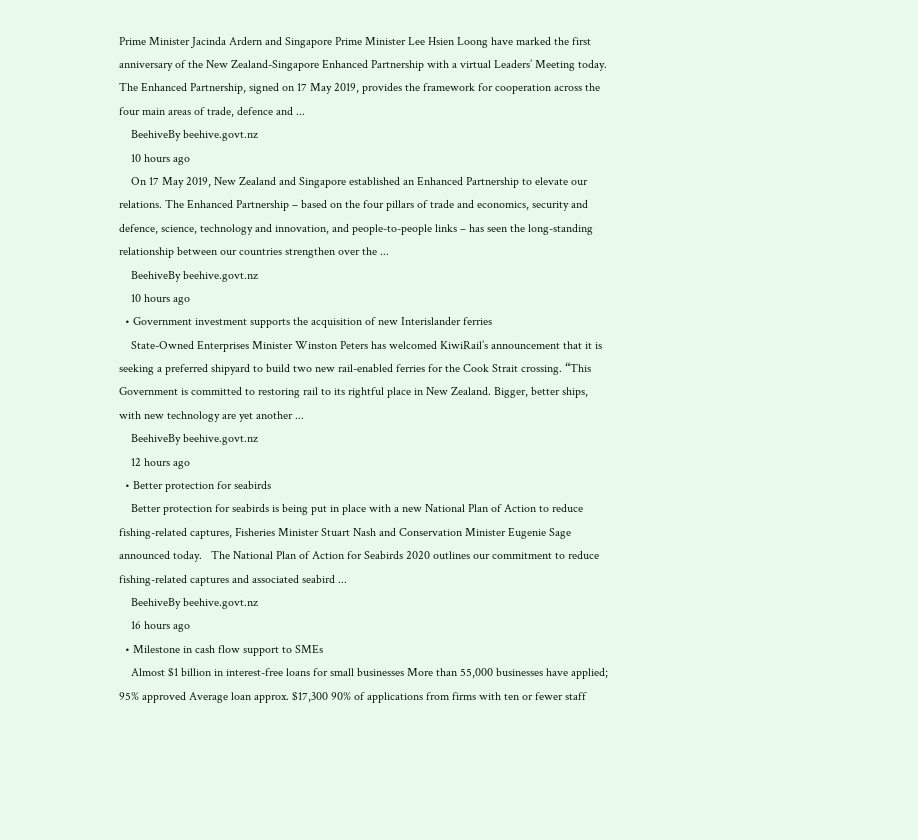Prime Minister Jacinda Ardern and Singapore Prime Minister Lee Hsien Loong have marked the first anniversary of the New Zealand-Singapore Enhanced Partnership with a virtual Leaders’ Meeting today. The Enhanced Partnership, signed on 17 May 2019, provides the framework for cooperation across the four main areas of trade, defence and ...
    BeehiveBy beehive.govt.nz
    10 hours ago
    On 17 May 2019, New Zealand and Singapore established an Enhanced Partnership to elevate our relations. The Enhanced Partnership – based on the four pillars of trade and economics, security and defence, science, technology and innovation, and people-to-people links – has seen the long-standing relationship between our countries strengthen over the ...
    BeehiveBy beehive.govt.nz
    10 hours ago
  • Government investment supports the acquisition of new Interislander ferries
    State-Owned Enterprises Minister Winston Peters has welcomed KiwiRail’s announcement that it is seeking a preferred shipyard to build two new rail-enabled ferries for the Cook Strait crossing. “This Government is committed to restoring rail to its rightful place in New Zealand. Bigger, better ships, with new technology are yet another ...
    BeehiveBy beehive.govt.nz
    12 hours ago
  • Better protection for seabirds
    Better protection for seabirds is being put in place with a new National Plan of Action to reduce fishing-related captures, Fisheries Minister Stuart Nash and Conservation Minister Eugenie Sage announced today.   The National Plan of Action for Seabirds 2020 outlines our commitment to reduce fishing-related captures and associated seabird ...
    BeehiveBy beehive.govt.nz
    16 hours ago
  • Milestone in cash flow support to SMEs
    Almost $1 billion in interest-free loans for small businesses More than 55,000 businesses have applied; 95% approved Average loan approx. $17,300 90% of applications from firms with ten or fewer staff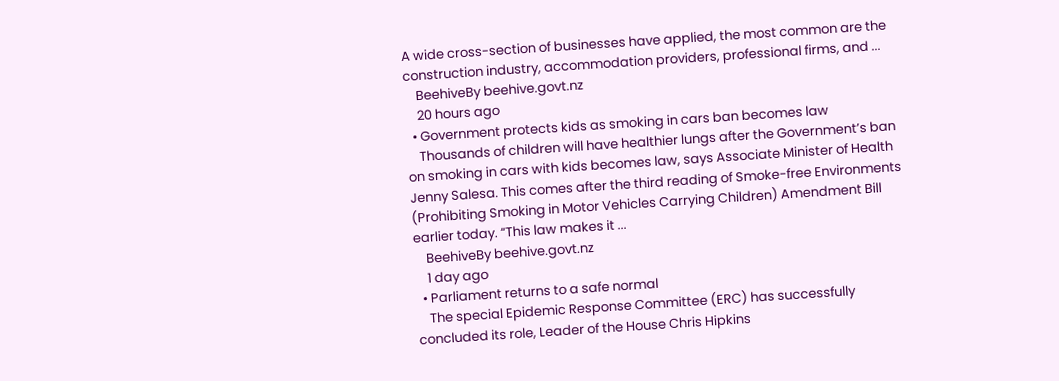A wide cross-section of businesses have applied, the most common are the construction industry, accommodation providers, professional firms, and ...
    BeehiveBy beehive.govt.nz
    20 hours ago
  • Government protects kids as smoking in cars ban becomes law
    Thousands of children will have healthier lungs after the Government’s ban on smoking in cars with kids becomes law, says Associate Minister of Health Jenny Salesa. This comes after the third reading of Smoke-free Environments (Prohibiting Smoking in Motor Vehicles Carrying Children) Amendment Bill earlier today. “This law makes it ...
    BeehiveBy beehive.govt.nz
    1 day ago
  • Parliament returns to a safe normal
    The special Epidemic Response Committee (ERC) has successfully concluded its role, Leader of the House Chris Hipkins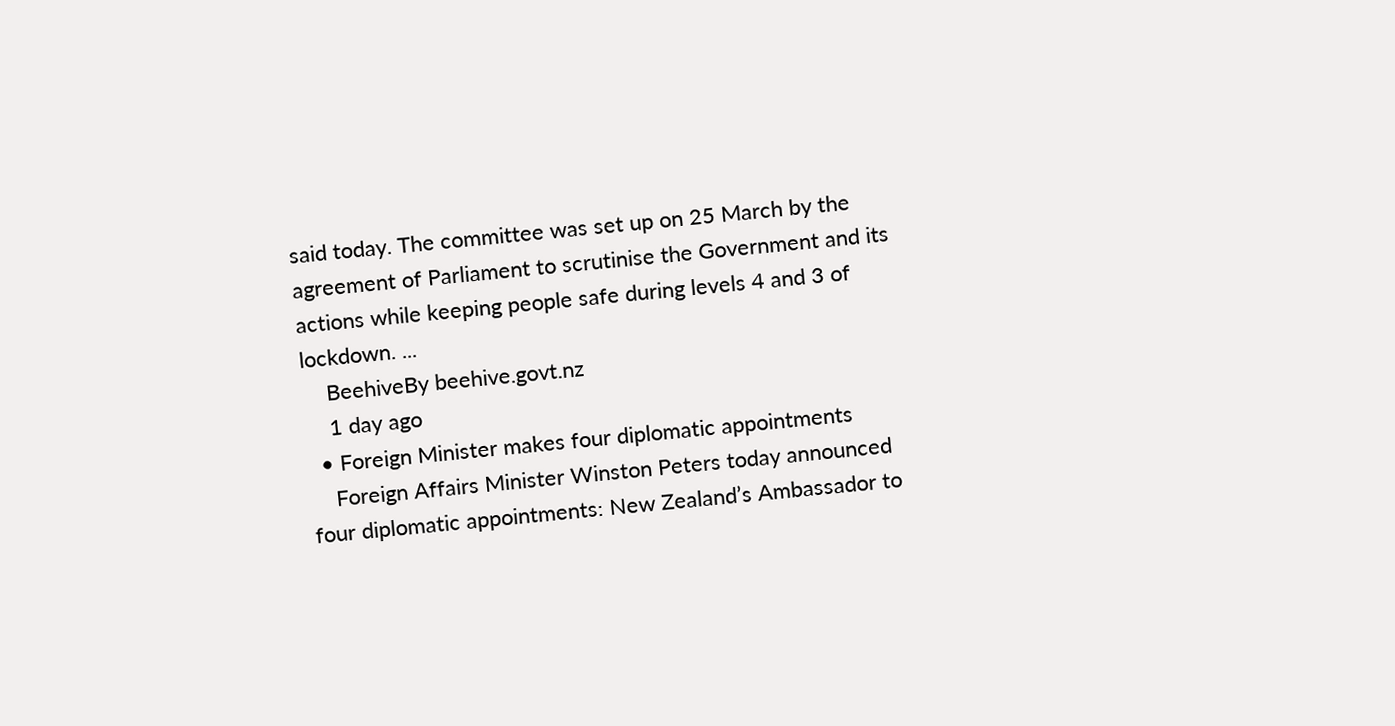said today. The committee was set up on 25 March by the agreement of Parliament to scrutinise the Government and its actions while keeping people safe during levels 4 and 3 of lockdown. ...
    BeehiveBy beehive.govt.nz
    1 day ago
  • Foreign Minister makes four diplomatic appointments
    Foreign Affairs Minister Winston Peters today announced four diplomatic appointments: New Zealand’s Ambassador to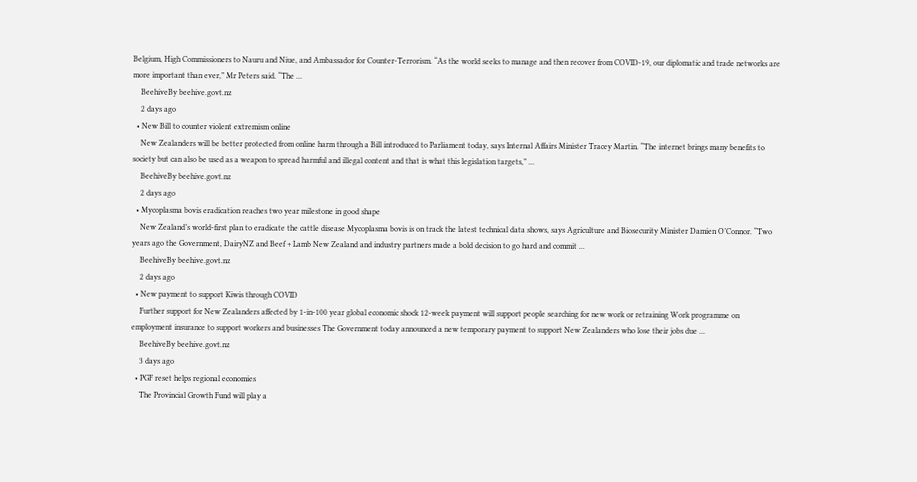Belgium, High Commissioners to Nauru and Niue, and Ambassador for Counter-Terrorism. “As the world seeks to manage and then recover from COVID-19, our diplomatic and trade networks are more important than ever,” Mr Peters said. “The ...
    BeehiveBy beehive.govt.nz
    2 days ago
  • New Bill to counter violent extremism online
    New Zealanders will be better protected from online harm through a Bill introduced to Parliament today, says Internal Affairs Minister Tracey Martin. “The internet brings many benefits to society but can also be used as a weapon to spread harmful and illegal content and that is what this legislation targets,” ...
    BeehiveBy beehive.govt.nz
    2 days ago
  • Mycoplasma bovis eradication reaches two year milestone in good shape
    New Zealand’s world-first plan to eradicate the cattle disease Mycoplasma bovis is on track the latest technical data shows, says Agriculture and Biosecurity Minister Damien O’Connor. “Two years ago the Government, DairyNZ and Beef + Lamb New Zealand and industry partners made a bold decision to go hard and commit ...
    BeehiveBy beehive.govt.nz
    2 days ago
  • New payment to support Kiwis through COVID
    Further support for New Zealanders affected by 1-in-100 year global economic shock 12-week payment will support people searching for new work or retraining Work programme on employment insurance to support workers and businesses The Government today announced a new temporary payment to support New Zealanders who lose their jobs due ...
    BeehiveBy beehive.govt.nz
    3 days ago
  • PGF reset helps regional economies
    The Provincial Growth Fund will play a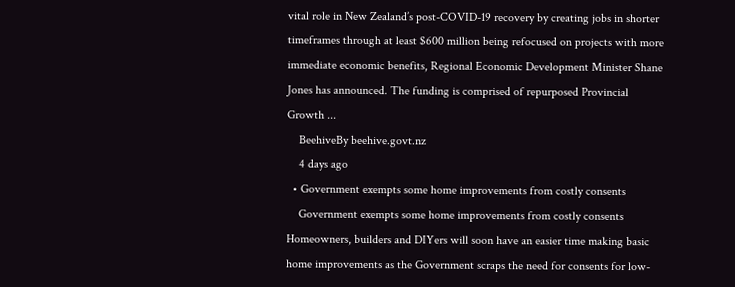vital role in New Zealand’s post-COVID-19 recovery by creating jobs in shorter timeframes through at least $600 million being refocused on projects with more immediate economic benefits, Regional Economic Development Minister Shane Jones has announced. The funding is comprised of repurposed Provincial Growth ...
    BeehiveBy beehive.govt.nz
    4 days ago
  • Government exempts some home improvements from costly consents
    Government exempts some home improvements from costly consents Homeowners, builders and DIYers will soon have an easier time making basic home improvements as the Government scraps the need for consents for low-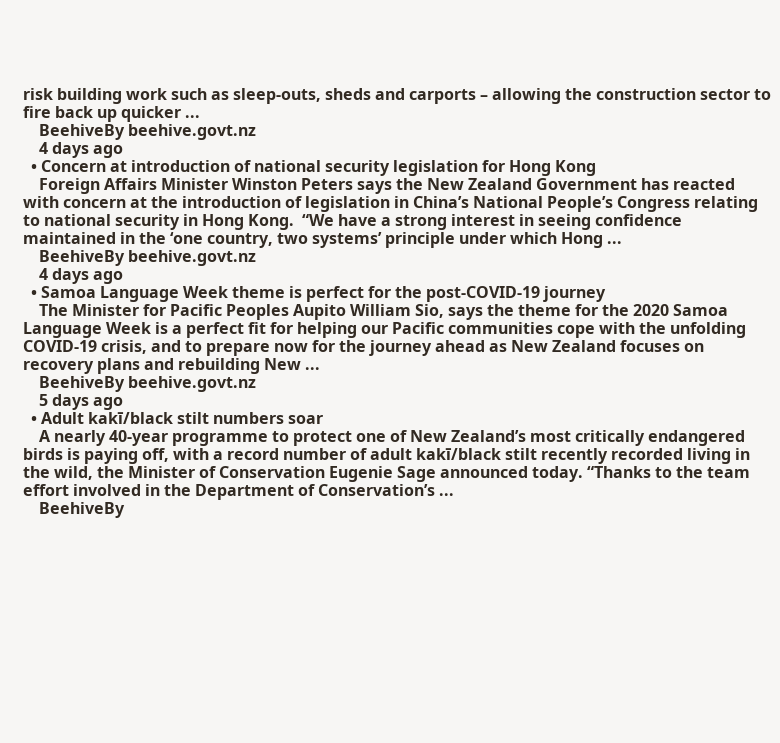risk building work such as sleep-outs, sheds and carports – allowing the construction sector to fire back up quicker ...
    BeehiveBy beehive.govt.nz
    4 days ago
  • Concern at introduction of national security legislation for Hong Kong
    Foreign Affairs Minister Winston Peters says the New Zealand Government has reacted with concern at the introduction of legislation in China’s National People’s Congress relating to national security in Hong Kong.  “We have a strong interest in seeing confidence maintained in the ‘one country, two systems’ principle under which Hong ...
    BeehiveBy beehive.govt.nz
    4 days ago
  • Samoa Language Week theme is perfect for the post-COVID-19 journey
    The Minister for Pacific Peoples Aupito William Sio, says the theme for the 2020 Samoa Language Week is a perfect fit for helping our Pacific communities cope with the unfolding COVID-19 crisis, and to prepare now for the journey ahead as New Zealand focuses on recovery plans and rebuilding New ...
    BeehiveBy beehive.govt.nz
    5 days ago
  • Adult kakī/black stilt numbers soar
    A nearly 40-year programme to protect one of New Zealand’s most critically endangered birds is paying off, with a record number of adult kakī/black stilt recently recorded living in the wild, the Minister of Conservation Eugenie Sage announced today. “Thanks to the team effort involved in the Department of Conservation’s ...
    BeehiveBy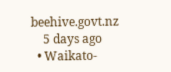beehive.govt.nz
    5 days ago
  • Waikato-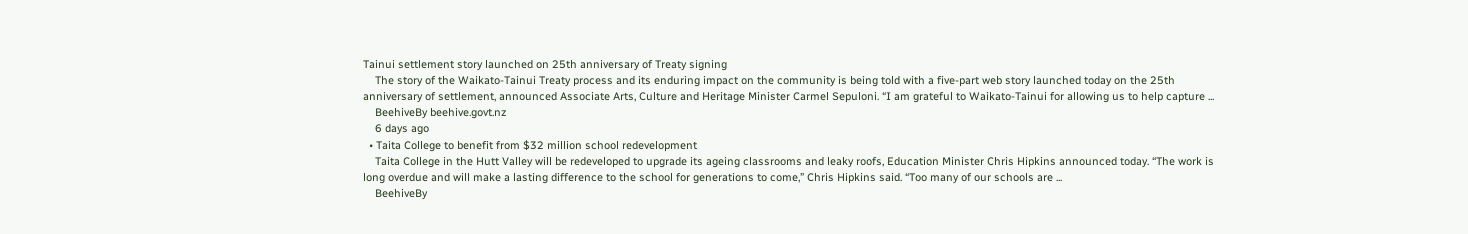Tainui settlement story launched on 25th anniversary of Treaty signing
    The story of the Waikato-Tainui Treaty process and its enduring impact on the community is being told with a five-part web story launched today on the 25th anniversary of settlement, announced Associate Arts, Culture and Heritage Minister Carmel Sepuloni. “I am grateful to Waikato-Tainui for allowing us to help capture ...
    BeehiveBy beehive.govt.nz
    6 days ago
  • Taita College to benefit from $32 million school redevelopment
    Taita College in the Hutt Valley will be redeveloped to upgrade its ageing classrooms and leaky roofs, Education Minister Chris Hipkins announced today. “The work is long overdue and will make a lasting difference to the school for generations to come,” Chris Hipkins said. “Too many of our schools are ...
    BeehiveBy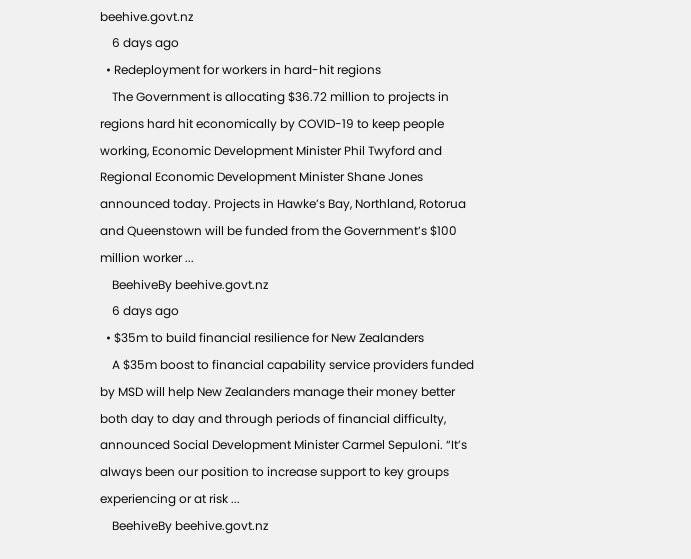beehive.govt.nz
    6 days ago
  • Redeployment for workers in hard-hit regions
    The Government is allocating $36.72 million to projects in regions hard hit economically by COVID-19 to keep people working, Economic Development Minister Phil Twyford and Regional Economic Development Minister Shane Jones announced today. Projects in Hawke’s Bay, Northland, Rotorua and Queenstown will be funded from the Government’s $100 million worker ...
    BeehiveBy beehive.govt.nz
    6 days ago
  • $35m to build financial resilience for New Zealanders
    A $35m boost to financial capability service providers funded by MSD will help New Zealanders manage their money better both day to day and through periods of financial difficulty, announced Social Development Minister Carmel Sepuloni. “It’s always been our position to increase support to key groups experiencing or at risk ...
    BeehiveBy beehive.govt.nz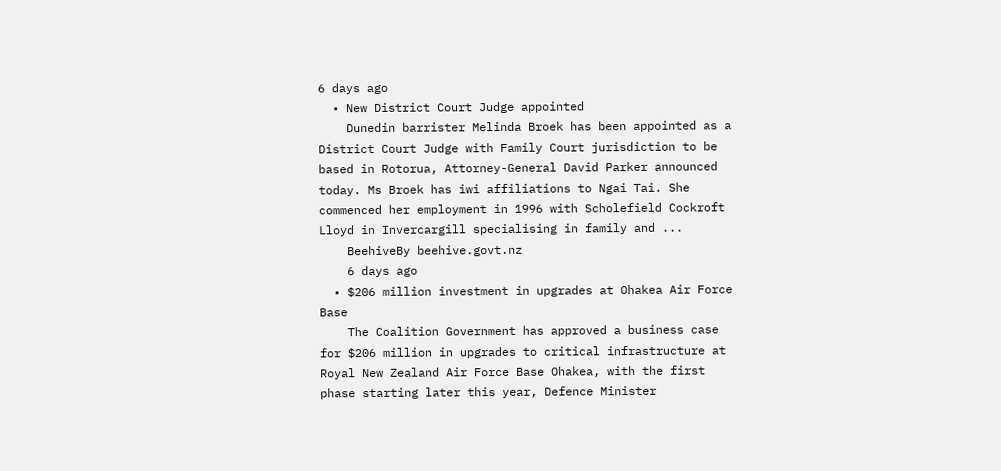6 days ago
  • New District Court Judge appointed
    Dunedin barrister Melinda Broek has been appointed as a District Court Judge with Family Court jurisdiction to be based in Rotorua, Attorney-General David Parker announced today. Ms Broek has iwi affiliations to Ngai Tai. She commenced her employment in 1996 with Scholefield Cockroft Lloyd in Invercargill specialising in family and ...
    BeehiveBy beehive.govt.nz
    6 days ago
  • $206 million investment in upgrades at Ohakea Air Force Base
    The Coalition Government has approved a business case for $206 million in upgrades to critical infrastructure at Royal New Zealand Air Force Base Ohakea, with the first phase starting later this year, Defence Minister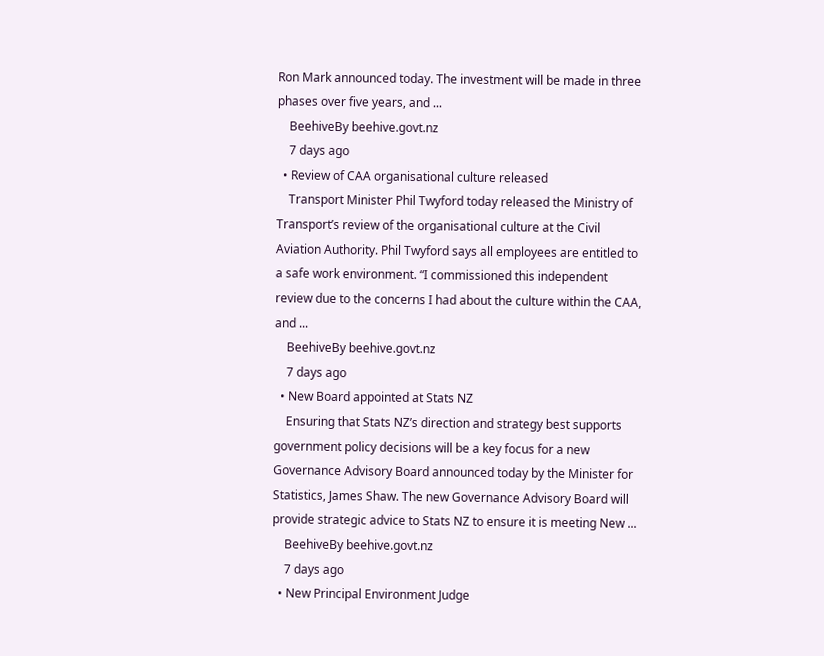Ron Mark announced today. The investment will be made in three phases over five years, and ...
    BeehiveBy beehive.govt.nz
    7 days ago
  • Review of CAA organisational culture released
    Transport Minister Phil Twyford today released the Ministry of Transport’s review of the organisational culture at the Civil Aviation Authority. Phil Twyford says all employees are entitled to a safe work environment. “I commissioned this independent review due to the concerns I had about the culture within the CAA, and ...
    BeehiveBy beehive.govt.nz
    7 days ago
  • New Board appointed at Stats NZ
    Ensuring that Stats NZ’s direction and strategy best supports government policy decisions will be a key focus for a new Governance Advisory Board announced today by the Minister for Statistics, James Shaw. The new Governance Advisory Board will provide strategic advice to Stats NZ to ensure it is meeting New ...
    BeehiveBy beehive.govt.nz
    7 days ago
  • New Principal Environment Judge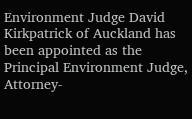Environment Judge David Kirkpatrick of Auckland has been appointed as the Principal Environment Judge, Attorney-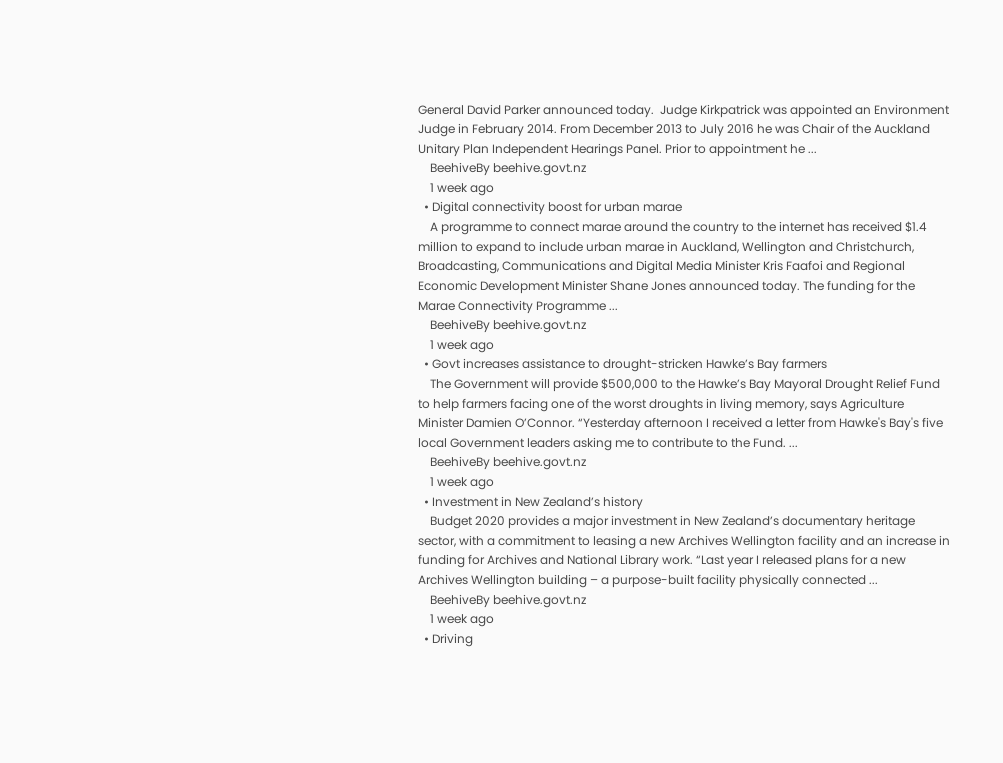General David Parker announced today.  Judge Kirkpatrick was appointed an Environment Judge in February 2014. From December 2013 to July 2016 he was Chair of the Auckland Unitary Plan Independent Hearings Panel. Prior to appointment he ...
    BeehiveBy beehive.govt.nz
    1 week ago
  • Digital connectivity boost for urban marae
    A programme to connect marae around the country to the internet has received $1.4 million to expand to include urban marae in Auckland, Wellington and Christchurch, Broadcasting, Communications and Digital Media Minister Kris Faafoi and Regional Economic Development Minister Shane Jones announced today. The funding for the Marae Connectivity Programme ...
    BeehiveBy beehive.govt.nz
    1 week ago
  • Govt increases assistance to drought-stricken Hawke’s Bay farmers
    The Government will provide $500,000 to the Hawke’s Bay Mayoral Drought Relief Fund to help farmers facing one of the worst droughts in living memory, says Agriculture Minister Damien O’Connor. “Yesterday afternoon I received a letter from Hawke's Bay's five local Government leaders asking me to contribute to the Fund. ...
    BeehiveBy beehive.govt.nz
    1 week ago
  • Investment in New Zealand’s history
    Budget 2020 provides a major investment in New Zealand’s documentary heritage sector, with a commitment to leasing a new Archives Wellington facility and an increase in funding for Archives and National Library work. “Last year I released plans for a new Archives Wellington building – a purpose-built facility physically connected ...
    BeehiveBy beehive.govt.nz
    1 week ago
  • Driving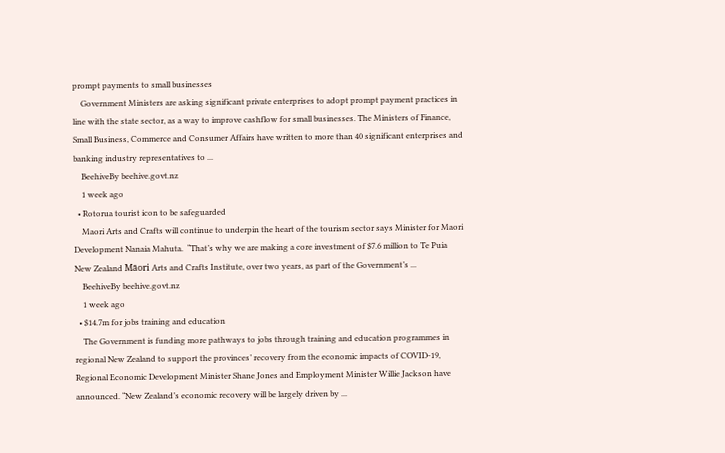prompt payments to small businesses
    Government Ministers are asking significant private enterprises to adopt prompt payment practices in line with the state sector, as a way to improve cashflow for small businesses. The Ministers of Finance, Small Business, Commerce and Consumer Affairs have written to more than 40 significant enterprises and banking industry representatives to ...
    BeehiveBy beehive.govt.nz
    1 week ago
  • Rotorua tourist icon to be safeguarded
    Maori Arts and Crafts will continue to underpin the heart of the tourism sector says Minister for Maori Development Nanaia Mahuta.  “That’s why we are making a core investment of $7.6 million to Te Puia New Zealand Māori Arts and Crafts Institute, over two years, as part of the Government’s ...
    BeehiveBy beehive.govt.nz
    1 week ago
  • $14.7m for jobs training and education
    The Government is funding more pathways to jobs through training and education programmes in regional New Zealand to support the provinces’ recovery from the economic impacts of COVID-19, Regional Economic Development Minister Shane Jones and Employment Minister Willie Jackson have announced. “New Zealand’s economic recovery will be largely driven by ...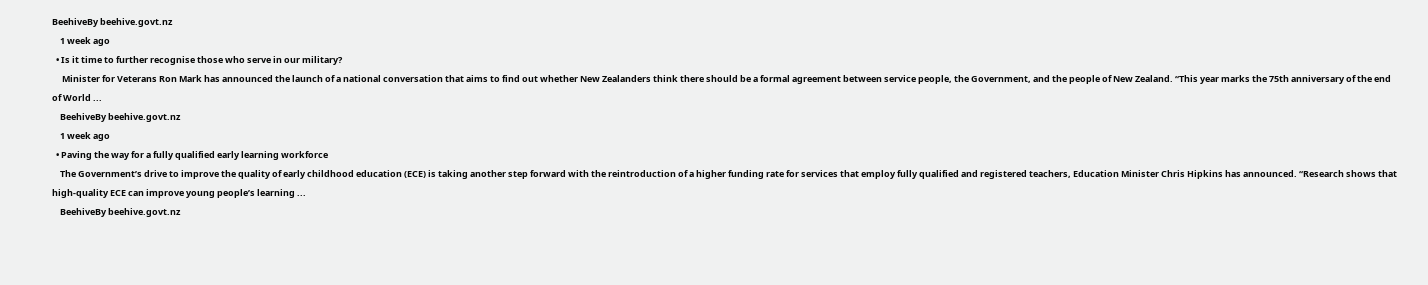BeehiveBy beehive.govt.nz
    1 week ago
  • Is it time to further recognise those who serve in our military?
     Minister for Veterans Ron Mark has announced the launch of a national conversation that aims to find out whether New Zealanders think there should be a formal agreement between service people, the Government, and the people of New Zealand. “This year marks the 75th anniversary of the end of World ...
    BeehiveBy beehive.govt.nz
    1 week ago
  • Paving the way for a fully qualified early learning workforce
    The Government’s drive to improve the quality of early childhood education (ECE) is taking another step forward with the reintroduction of a higher funding rate for services that employ fully qualified and registered teachers, Education Minister Chris Hipkins has announced. “Research shows that high-quality ECE can improve young people’s learning ...
    BeehiveBy beehive.govt.nz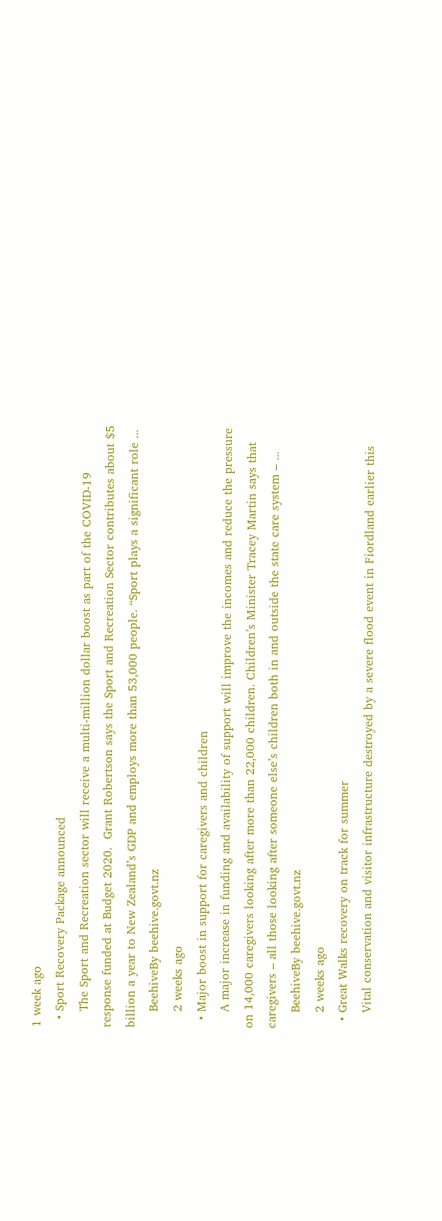1 week ago
  • Sport Recovery Package announced
    The Sport and Recreation sector will receive a multi-million dollar boost as part of the COVID-19 response funded at Budget 2020.  Grant Robertson says the Sport and Recreation Sector contributes about $5 billion a year to New Zealand’s GDP and employs more than 53,000 people. “Sport plays a significant role ...
    BeehiveBy beehive.govt.nz
    2 weeks ago
  • Major boost in support for caregivers and children
    A major increase in funding and availability of support will improve the incomes and reduce the pressure on 14,000 caregivers looking after more than 22,000 children. Children’s Minister Tracey Martin says that caregivers – all those looking after someone else’s children both in and outside the state care system – ...
    BeehiveBy beehive.govt.nz
    2 weeks ago
  • Great Walks recovery on track for summer
    Vital conservation and visitor infrastructure destroyed by a severe flood event in Fiordland earlier this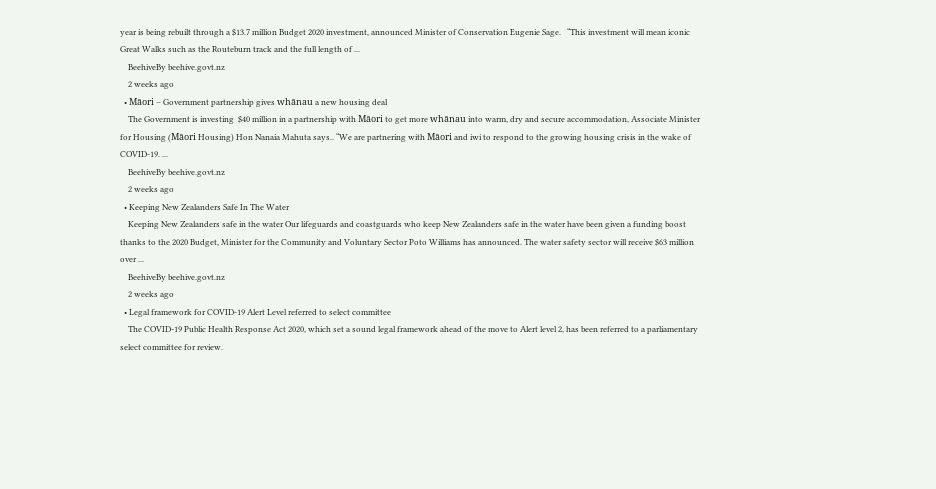year is being rebuilt through a $13.7 million Budget 2020 investment, announced Minister of Conservation Eugenie Sage.   “This investment will mean iconic Great Walks such as the Routeburn track and the full length of ...
    BeehiveBy beehive.govt.nz
    2 weeks ago
  • Māori – Government partnership gives whānau a new housing deal
    The Government is investing  $40 million in a partnership with Māori to get more whānau into warm, dry and secure accommodation, Associate Minister for Housing (Māori Housing) Hon Nanaia Mahuta says.. “We are partnering with Māori and iwi to respond to the growing housing crisis in the wake of COVID-19. ...
    BeehiveBy beehive.govt.nz
    2 weeks ago
  • Keeping New Zealanders Safe In The Water
    Keeping New Zealanders safe in the water Our lifeguards and coastguards who keep New Zealanders safe in the water have been given a funding boost thanks to the 2020 Budget, Minister for the Community and Voluntary Sector Poto Williams has announced. The water safety sector will receive $63 million over ...
    BeehiveBy beehive.govt.nz
    2 weeks ago
  • Legal framework for COVID-19 Alert Level referred to select committee
    The COVID-19 Public Health Response Act 2020, which set a sound legal framework ahead of the move to Alert level 2, has been referred to a parliamentary select committee for review.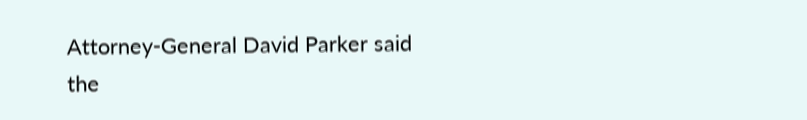Attorney-General David Parker said the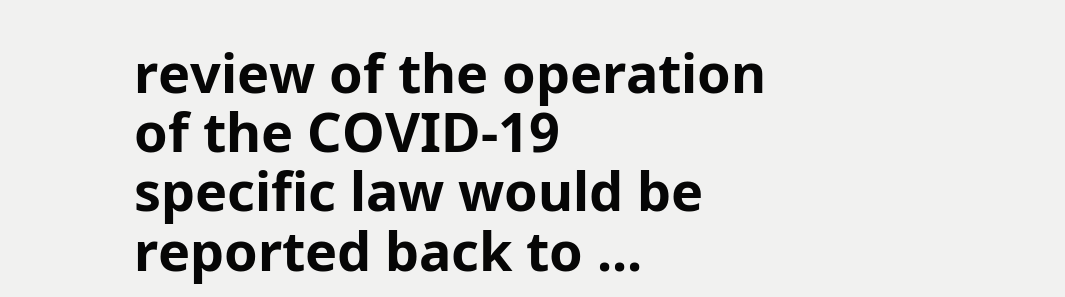review of the operation of the COVID-19 specific law would be reported back to ...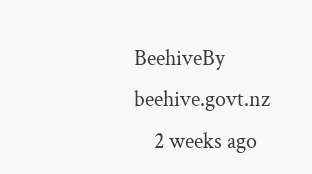BeehiveBy beehive.govt.nz
    2 weeks ago